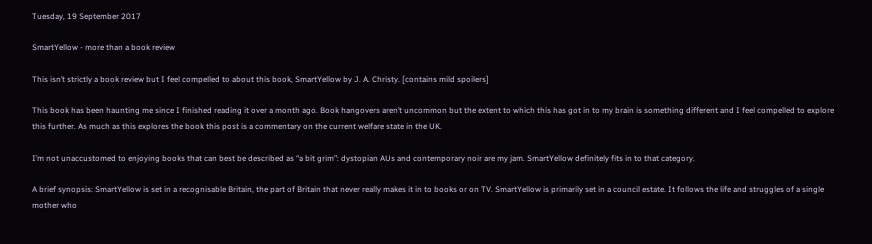Tuesday, 19 September 2017

SmartYellow - more than a book review

This isn’t strictly a book review but I feel compelled to about this book, SmartYellow by J. A. Christy. [contains mild spoilers]

This book has been haunting me since I finished reading it over a month ago. Book hangovers aren’t uncommon but the extent to which this has got in to my brain is something different and I feel compelled to explore this further. As much as this explores the book this post is a commentary on the current welfare state in the UK.

I’m not unaccustomed to enjoying books that can best be described as “a bit grim”: dystopian AUs and contemporary noir are my jam. SmartYellow definitely fits in to that category.

A brief synopsis: SmartYellow is set in a recognisable Britain, the part of Britain that never really makes it in to books or on TV. SmartYellow is primarily set in a council estate. It follows the life and struggles of a single mother who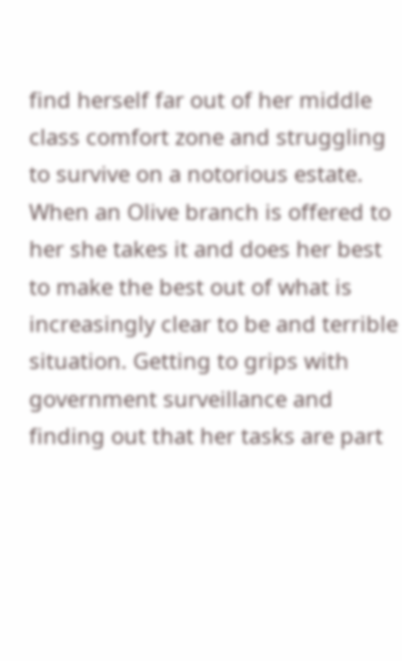find herself far out of her middle class comfort zone and struggling to survive on a notorious estate. When an Olive branch is offered to her she takes it and does her best to make the best out of what is increasingly clear to be and terrible situation. Getting to grips with government surveillance and finding out that her tasks are part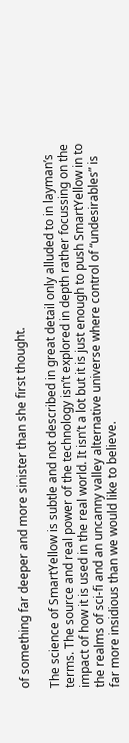of something far deeper and more sinister than she first thought.

The science of SmartYellow is subtle and not described in great detail only alluded to in layman’s terms. The source and real power of the technology isn’t explored in depth rather focussing on the impact of how it is used in the real world. It isn’t a lot but it is just enough to push SmartYellow in to the realms of sci-fi and an uncanny valley alternative universe where control of “undesirables” is far more insidious than we would like to believe.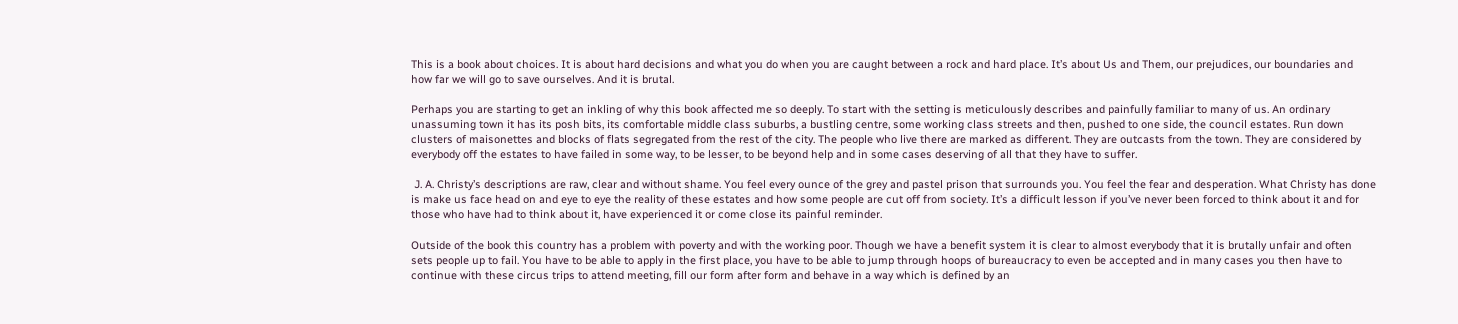This is a book about choices. It is about hard decisions and what you do when you are caught between a rock and hard place. It’s about Us and Them, our prejudices, our boundaries and how far we will go to save ourselves. And it is brutal.

Perhaps you are starting to get an inkling of why this book affected me so deeply. To start with the setting is meticulously describes and painfully familiar to many of us. An ordinary unassuming town it has its posh bits, its comfortable middle class suburbs, a bustling centre, some working class streets and then, pushed to one side, the council estates. Run down clusters of maisonettes and blocks of flats segregated from the rest of the city. The people who live there are marked as different. They are outcasts from the town. They are considered by everybody off the estates to have failed in some way, to be lesser, to be beyond help and in some cases deserving of all that they have to suffer.

 J. A. Christy’s descriptions are raw, clear and without shame. You feel every ounce of the grey and pastel prison that surrounds you. You feel the fear and desperation. What Christy has done is make us face head on and eye to eye the reality of these estates and how some people are cut off from society. It’s a difficult lesson if you’ve never been forced to think about it and for those who have had to think about it, have experienced it or come close its painful reminder.

Outside of the book this country has a problem with poverty and with the working poor. Though we have a benefit system it is clear to almost everybody that it is brutally unfair and often sets people up to fail. You have to be able to apply in the first place, you have to be able to jump through hoops of bureaucracy to even be accepted and in many cases you then have to continue with these circus trips to attend meeting, fill our form after form and behave in a way which is defined by an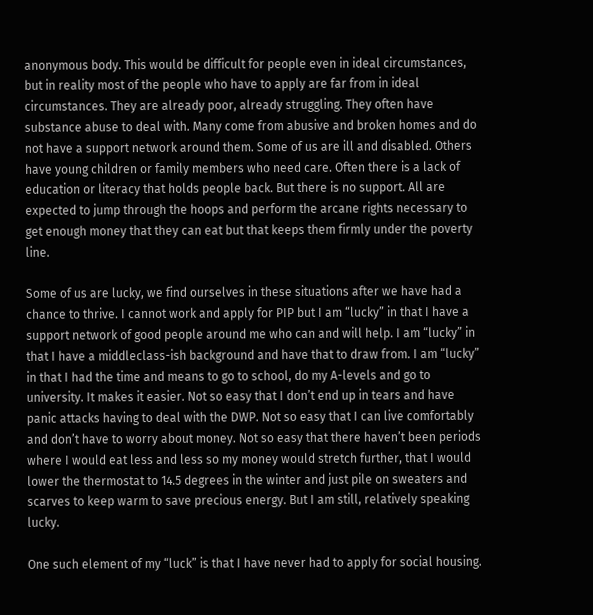anonymous body. This would be difficult for people even in ideal circumstances, but in reality most of the people who have to apply are far from in ideal circumstances. They are already poor, already struggling. They often have substance abuse to deal with. Many come from abusive and broken homes and do not have a support network around them. Some of us are ill and disabled. Others have young children or family members who need care. Often there is a lack of education or literacy that holds people back. But there is no support. All are expected to jump through the hoops and perform the arcane rights necessary to get enough money that they can eat but that keeps them firmly under the poverty line.

Some of us are lucky, we find ourselves in these situations after we have had a chance to thrive. I cannot work and apply for PIP but I am “lucky” in that I have a support network of good people around me who can and will help. I am “lucky” in that I have a middleclass-ish background and have that to draw from. I am “lucky” in that I had the time and means to go to school, do my A-levels and go to university. It makes it easier. Not so easy that I don’t end up in tears and have panic attacks having to deal with the DWP. Not so easy that I can live comfortably and don’t have to worry about money. Not so easy that there haven’t been periods where I would eat less and less so my money would stretch further, that I would lower the thermostat to 14.5 degrees in the winter and just pile on sweaters and scarves to keep warm to save precious energy. But I am still, relatively speaking lucky.

One such element of my “luck” is that I have never had to apply for social housing.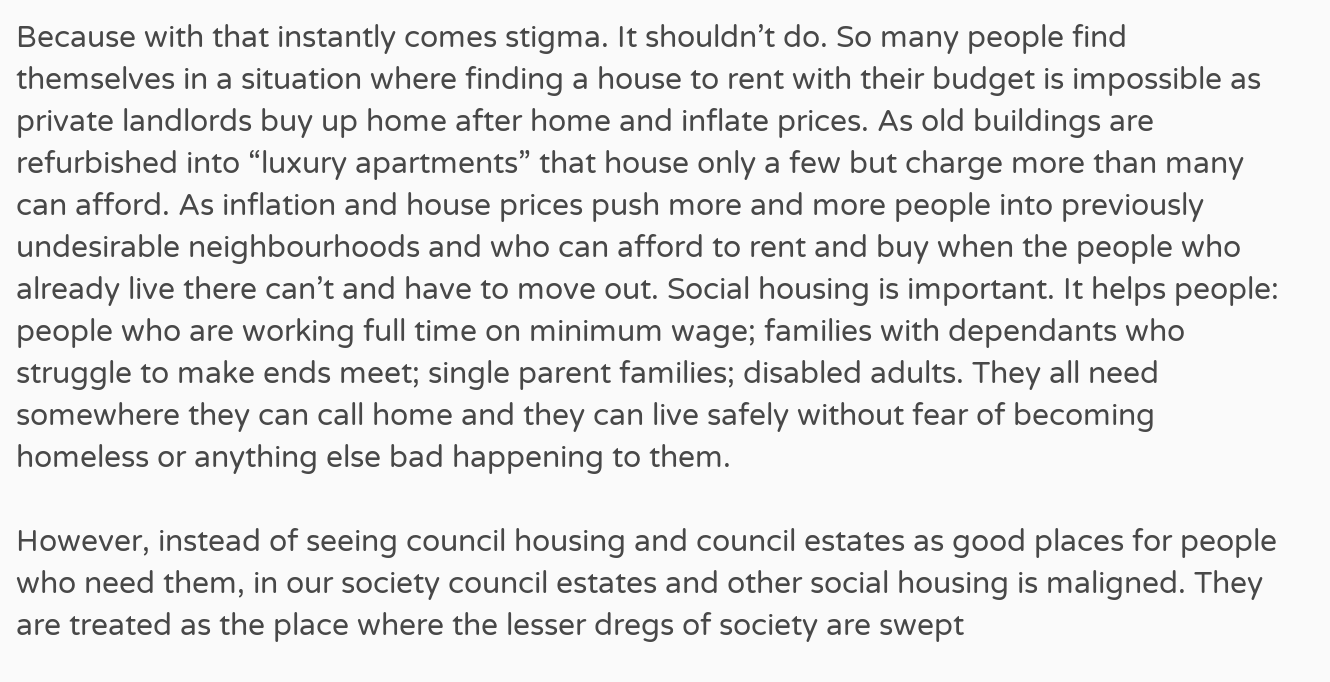Because with that instantly comes stigma. It shouldn’t do. So many people find themselves in a situation where finding a house to rent with their budget is impossible as private landlords buy up home after home and inflate prices. As old buildings are refurbished into “luxury apartments” that house only a few but charge more than many can afford. As inflation and house prices push more and more people into previously undesirable neighbourhoods and who can afford to rent and buy when the people who already live there can’t and have to move out. Social housing is important. It helps people: people who are working full time on minimum wage; families with dependants who struggle to make ends meet; single parent families; disabled adults. They all need somewhere they can call home and they can live safely without fear of becoming homeless or anything else bad happening to them.

However, instead of seeing council housing and council estates as good places for people who need them, in our society council estates and other social housing is maligned. They are treated as the place where the lesser dregs of society are swept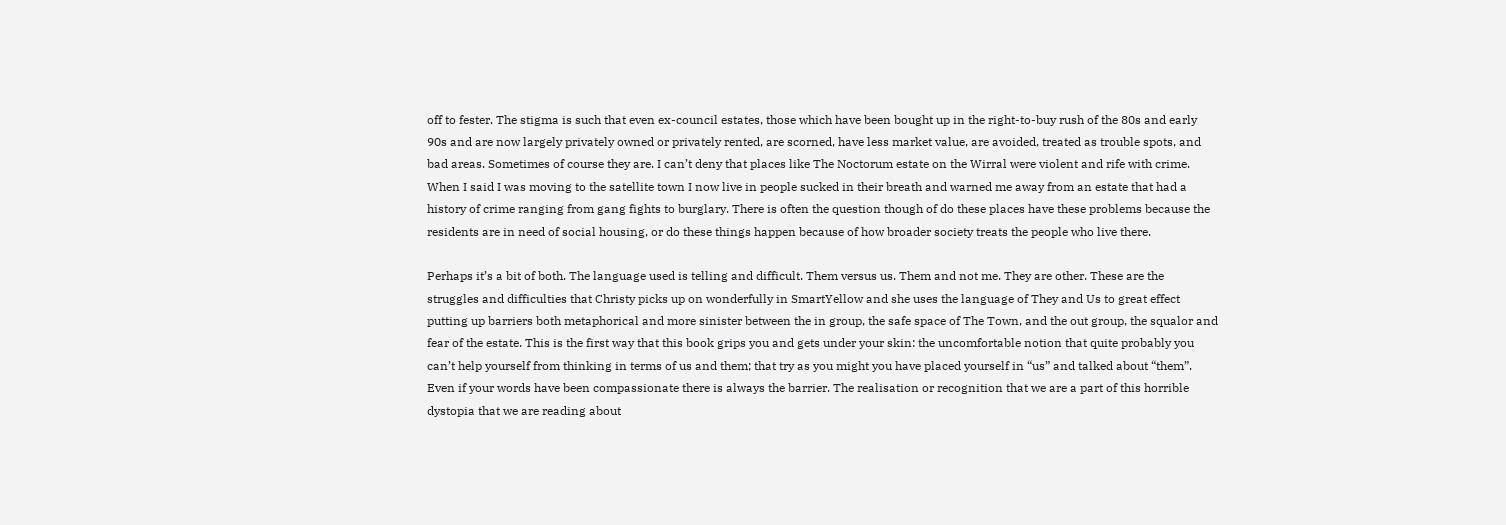off to fester. The stigma is such that even ex-council estates, those which have been bought up in the right-to-buy rush of the 80s and early 90s and are now largely privately owned or privately rented, are scorned, have less market value, are avoided, treated as trouble spots, and bad areas. Sometimes of course they are. I can’t deny that places like The Noctorum estate on the Wirral were violent and rife with crime. When I said I was moving to the satellite town I now live in people sucked in their breath and warned me away from an estate that had a history of crime ranging from gang fights to burglary. There is often the question though of do these places have these problems because the residents are in need of social housing, or do these things happen because of how broader society treats the people who live there.

Perhaps it’s a bit of both. The language used is telling and difficult. Them versus us. Them and not me. They are other. These are the struggles and difficulties that Christy picks up on wonderfully in SmartYellow and she uses the language of They and Us to great effect putting up barriers both metaphorical and more sinister between the in group, the safe space of The Town, and the out group, the squalor and fear of the estate. This is the first way that this book grips you and gets under your skin: the uncomfortable notion that quite probably you can’t help yourself from thinking in terms of us and them; that try as you might you have placed yourself in “us” and talked about “them”. Even if your words have been compassionate there is always the barrier. The realisation or recognition that we are a part of this horrible dystopia that we are reading about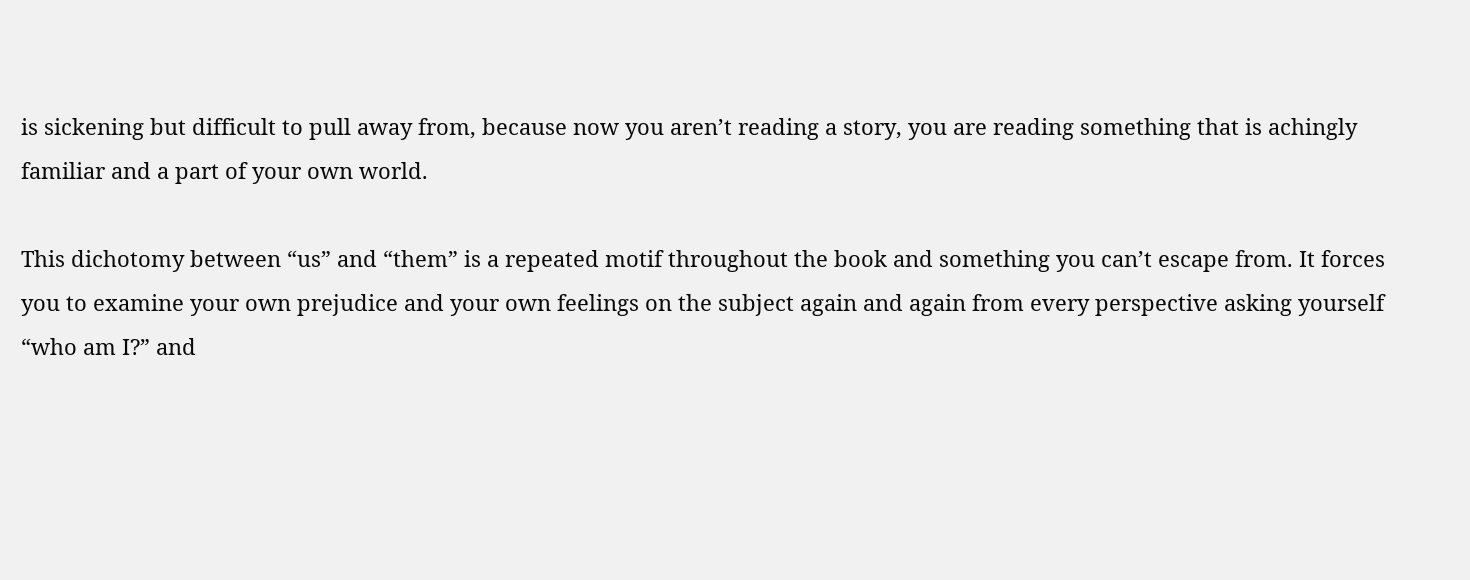is sickening but difficult to pull away from, because now you aren’t reading a story, you are reading something that is achingly familiar and a part of your own world.

This dichotomy between “us” and “them” is a repeated motif throughout the book and something you can’t escape from. It forces you to examine your own prejudice and your own feelings on the subject again and again from every perspective asking yourself “who am I?” and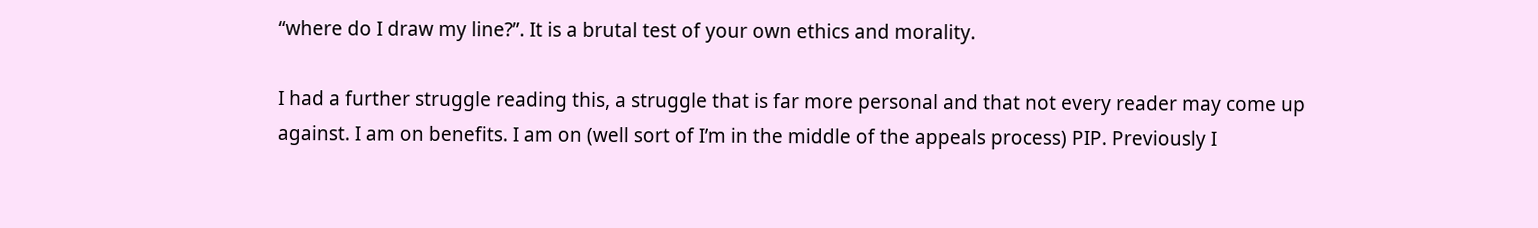“where do I draw my line?”. It is a brutal test of your own ethics and morality.

I had a further struggle reading this, a struggle that is far more personal and that not every reader may come up against. I am on benefits. I am on (well sort of I’m in the middle of the appeals process) PIP. Previously I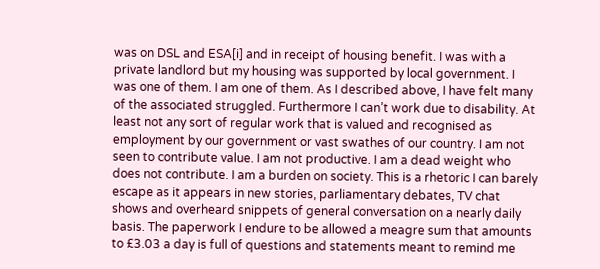was on DSL and ESA[i] and in receipt of housing benefit. I was with a private landlord but my housing was supported by local government. I was one of them. I am one of them. As I described above, I have felt many of the associated struggled. Furthermore I can’t work due to disability. At least not any sort of regular work that is valued and recognised as employment by our government or vast swathes of our country. I am not seen to contribute value. I am not productive. I am a dead weight who does not contribute. I am a burden on society. This is a rhetoric I can barely escape as it appears in new stories, parliamentary debates, TV chat shows and overheard snippets of general conversation on a nearly daily basis. The paperwork I endure to be allowed a meagre sum that amounts to £3.03 a day is full of questions and statements meant to remind me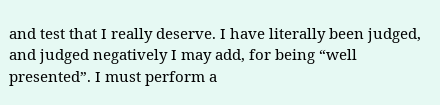and test that I really deserve. I have literally been judged, and judged negatively I may add, for being “well presented”. I must perform a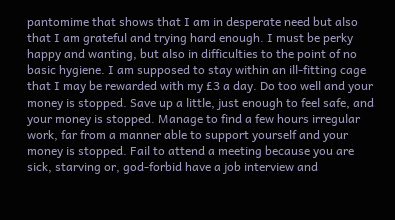pantomime that shows that I am in desperate need but also that I am grateful and trying hard enough. I must be perky happy and wanting, but also in difficulties to the point of no basic hygiene. I am supposed to stay within an ill-fitting cage that I may be rewarded with my £3 a day. Do too well and your money is stopped. Save up a little, just enough to feel safe, and your money is stopped. Manage to find a few hours irregular work, far from a manner able to support yourself and your money is stopped. Fail to attend a meeting because you are sick, starving or, god-forbid have a job interview and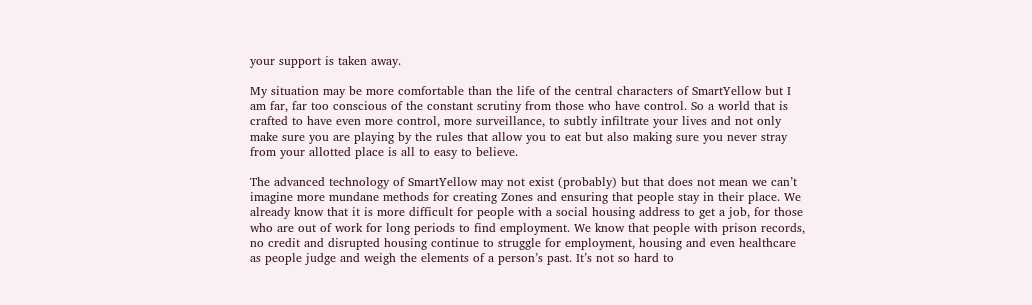your support is taken away.

My situation may be more comfortable than the life of the central characters of SmartYellow but I am far, far too conscious of the constant scrutiny from those who have control. So a world that is crafted to have even more control, more surveillance, to subtly infiltrate your lives and not only make sure you are playing by the rules that allow you to eat but also making sure you never stray from your allotted place is all to easy to believe.

The advanced technology of SmartYellow may not exist (probably) but that does not mean we can’t imagine more mundane methods for creating Zones and ensuring that people stay in their place. We already know that it is more difficult for people with a social housing address to get a job, for those who are out of work for long periods to find employment. We know that people with prison records, no credit and disrupted housing continue to struggle for employment, housing and even healthcare as people judge and weigh the elements of a person’s past. It’s not so hard to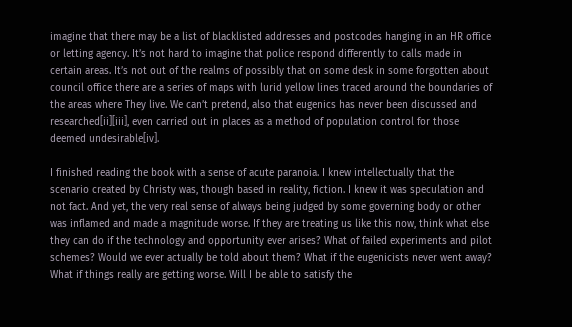imagine that there may be a list of blacklisted addresses and postcodes hanging in an HR office or letting agency. It’s not hard to imagine that police respond differently to calls made in certain areas. It’s not out of the realms of possibly that on some desk in some forgotten about council office there are a series of maps with lurid yellow lines traced around the boundaries of the areas where They live. We can’t pretend, also that eugenics has never been discussed and researched[ii][iii], even carried out in places as a method of population control for those deemed undesirable[iv].

I finished reading the book with a sense of acute paranoia. I knew intellectually that the scenario created by Christy was, though based in reality, fiction. I knew it was speculation and not fact. And yet, the very real sense of always being judged by some governing body or other was inflamed and made a magnitude worse. If they are treating us like this now, think what else they can do if the technology and opportunity ever arises? What of failed experiments and pilot schemes? Would we ever actually be told about them? What if the eugenicists never went away? What if things really are getting worse. Will I be able to satisfy the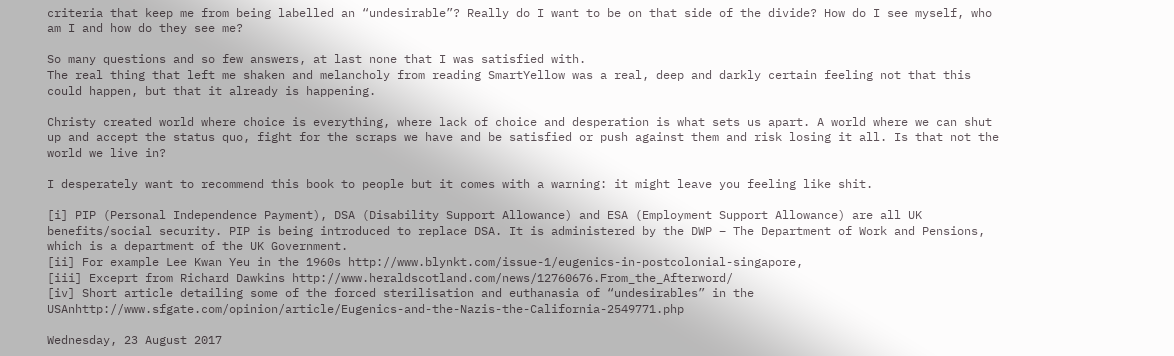criteria that keep me from being labelled an “undesirable”? Really do I want to be on that side of the divide? How do I see myself, who am I and how do they see me?

So many questions and so few answers, at last none that I was satisfied with.
The real thing that left me shaken and melancholy from reading SmartYellow was a real, deep and darkly certain feeling not that this could happen, but that it already is happening.

Christy created world where choice is everything, where lack of choice and desperation is what sets us apart. A world where we can shut up and accept the status quo, fight for the scraps we have and be satisfied or push against them and risk losing it all. Is that not the world we live in?

I desperately want to recommend this book to people but it comes with a warning: it might leave you feeling like shit.

[i] PIP (Personal Independence Payment), DSA (Disability Support Allowance) and ESA (Employment Support Allowance) are all UK benefits/social security. PIP is being introduced to replace DSA. It is administered by the DWP – The Department of Work and Pensions, which is a department of the UK Government.
[ii] For example Lee Kwan Yeu in the 1960s http://www.blynkt.com/issue-1/eugenics-in-postcolonial-singapore,
[iii] Exceprt from Richard Dawkins http://www.heraldscotland.com/news/12760676.From_the_Afterword/
[iv] Short article detailing some of the forced sterilisation and euthanasia of “undesirables” in the USAnhttp://www.sfgate.com/opinion/article/Eugenics-and-the-Nazis-the-California-2549771.php

Wednesday, 23 August 2017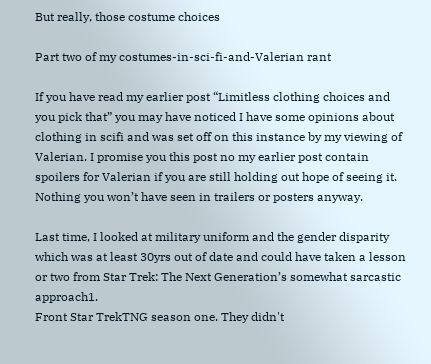But really, those costume choices

Part two of my costumes-in-sci-fi-and-Valerian rant

If you have read my earlier post “Limitless clothing choices and you pick that” you may have noticed I have some opinions about clothing in scifi and was set off on this instance by my viewing of Valerian. I promise you this post no my earlier post contain spoilers for Valerian if you are still holding out hope of seeing it. Nothing you won’t have seen in trailers or posters anyway.

Last time, I looked at military uniform and the gender disparity which was at least 30yrs out of date and could have taken a lesson or two from Star Trek: The Next Generation’s somewhat sarcastic approach1.
Front Star TrekTNG season one. They didn't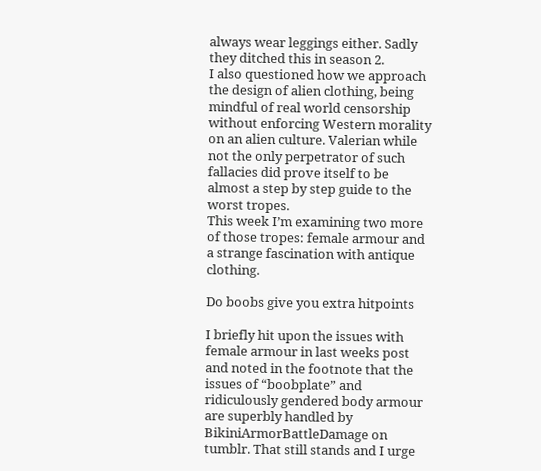always wear leggings either. Sadly they ditched this in season 2.
I also questioned how we approach the design of alien clothing, being mindful of real world censorship without enforcing Western morality on an alien culture. Valerian while not the only perpetrator of such fallacies did prove itself to be almost a step by step guide to the worst tropes.
This week I’m examining two more of those tropes: female armour and a strange fascination with antique clothing.

Do boobs give you extra hitpoints

I briefly hit upon the issues with female armour in last weeks post and noted in the footnote that the issues of “boobplate” and ridiculously gendered body armour are superbly handled by BikiniArmorBattleDamage on tumblr. That still stands and I urge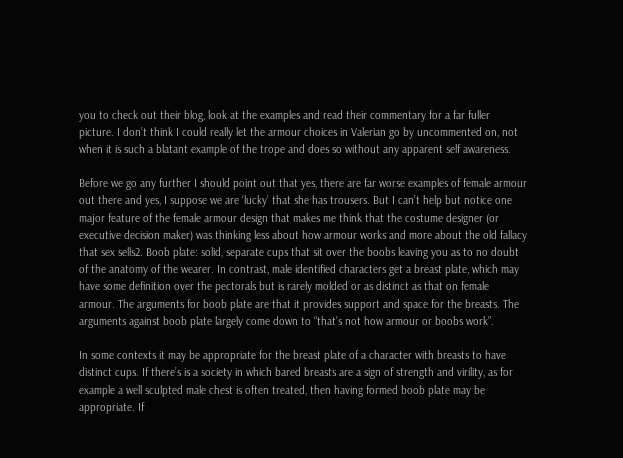you to check out their blog, look at the examples and read their commentary for a far fuller picture. I don’t think I could really let the armour choices in Valerian go by uncommented on, not when it is such a blatant example of the trope and does so without any apparent self awareness.

Before we go any further I should point out that yes, there are far worse examples of female armour out there and yes, I suppose we are ‘lucky’ that she has trousers. But I can’t help but notice one major feature of the female armour design that makes me think that the costume designer (or executive decision maker) was thinking less about how armour works and more about the old fallacy that sex sells2. Boob plate: solid, separate cups that sit over the boobs leaving you as to no doubt of the anatomy of the wearer. In contrast, male identified characters get a breast plate, which may have some definition over the pectorals but is rarely molded or as distinct as that on female armour. The arguments for boob plate are that it provides support and space for the breasts. The arguments against boob plate largely come down to “that’s not how armour or boobs work”.

In some contexts it may be appropriate for the breast plate of a character with breasts to have distinct cups. If there’s is a society in which bared breasts are a sign of strength and virility, as for example a well sculpted male chest is often treated, then having formed boob plate may be appropriate. If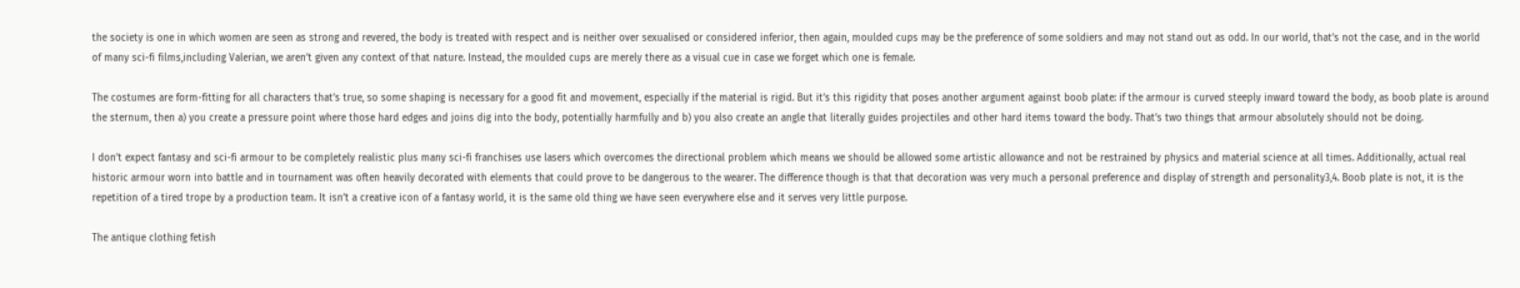the society is one in which women are seen as strong and revered, the body is treated with respect and is neither over sexualised or considered inferior, then again, moulded cups may be the preference of some soldiers and may not stand out as odd. In our world, that’s not the case, and in the world of many sci-fi films,including Valerian, we aren’t given any context of that nature. Instead, the moulded cups are merely there as a visual cue in case we forget which one is female.

The costumes are form-fitting for all characters that’s true, so some shaping is necessary for a good fit and movement, especially if the material is rigid. But it’s this rigidity that poses another argument against boob plate: if the armour is curved steeply inward toward the body, as boob plate is around the sternum, then a) you create a pressure point where those hard edges and joins dig into the body, potentially harmfully and b) you also create an angle that literally guides projectiles and other hard items toward the body. That’s two things that armour absolutely should not be doing.

I don’t expect fantasy and sci-fi armour to be completely realistic plus many sci-fi franchises use lasers which overcomes the directional problem which means we should be allowed some artistic allowance and not be restrained by physics and material science at all times. Additionally, actual real historic armour worn into battle and in tournament was often heavily decorated with elements that could prove to be dangerous to the wearer. The difference though is that that decoration was very much a personal preference and display of strength and personality3,4. Boob plate is not, it is the repetition of a tired trope by a production team. It isn’t a creative icon of a fantasy world, it is the same old thing we have seen everywhere else and it serves very little purpose.

The antique clothing fetish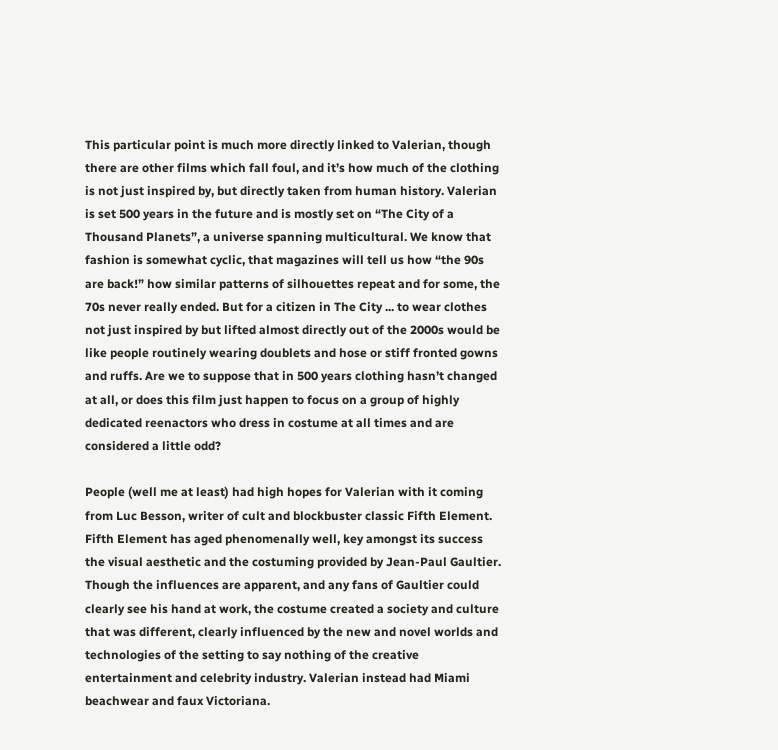This particular point is much more directly linked to Valerian, though there are other films which fall foul, and it’s how much of the clothing is not just inspired by, but directly taken from human history. Valerian is set 500 years in the future and is mostly set on “The City of a Thousand Planets”, a universe spanning multicultural. We know that fashion is somewhat cyclic, that magazines will tell us how “the 90s are back!” how similar patterns of silhouettes repeat and for some, the 70s never really ended. But for a citizen in The City ... to wear clothes not just inspired by but lifted almost directly out of the 2000s would be like people routinely wearing doublets and hose or stiff fronted gowns and ruffs. Are we to suppose that in 500 years clothing hasn’t changed at all, or does this film just happen to focus on a group of highly dedicated reenactors who dress in costume at all times and are considered a little odd?

People (well me at least) had high hopes for Valerian with it coming from Luc Besson, writer of cult and blockbuster classic Fifth Element. Fifth Element has aged phenomenally well, key amongst its success the visual aesthetic and the costuming provided by Jean-Paul Gaultier. Though the influences are apparent, and any fans of Gaultier could clearly see his hand at work, the costume created a society and culture that was different, clearly influenced by the new and novel worlds and technologies of the setting to say nothing of the creative entertainment and celebrity industry. Valerian instead had Miami beachwear and faux Victoriana.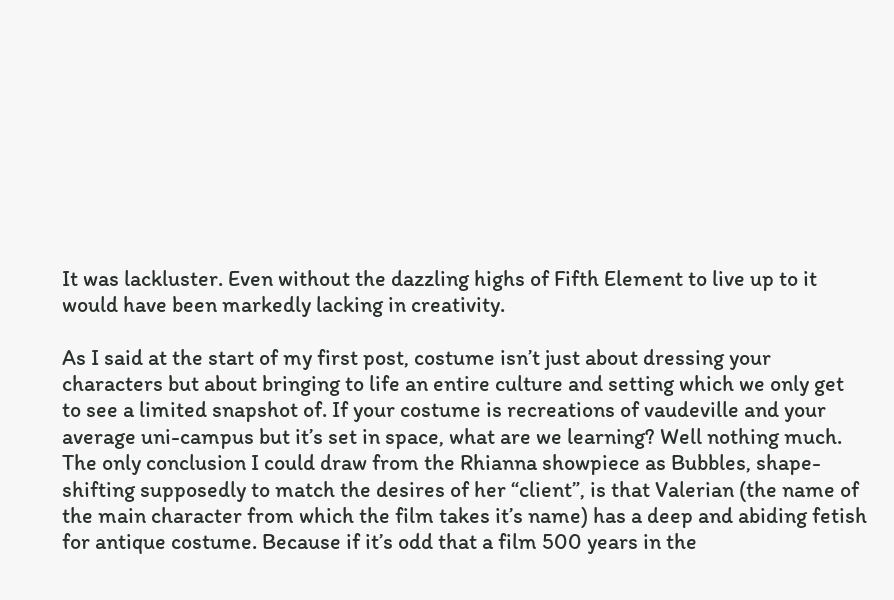It was lackluster. Even without the dazzling highs of Fifth Element to live up to it would have been markedly lacking in creativity.

As I said at the start of my first post, costume isn’t just about dressing your characters but about bringing to life an entire culture and setting which we only get to see a limited snapshot of. If your costume is recreations of vaudeville and your average uni-campus but it’s set in space, what are we learning? Well nothing much. The only conclusion I could draw from the Rhianna showpiece as Bubbles, shape-shifting supposedly to match the desires of her “client”, is that Valerian (the name of the main character from which the film takes it’s name) has a deep and abiding fetish for antique costume. Because if it’s odd that a film 500 years in the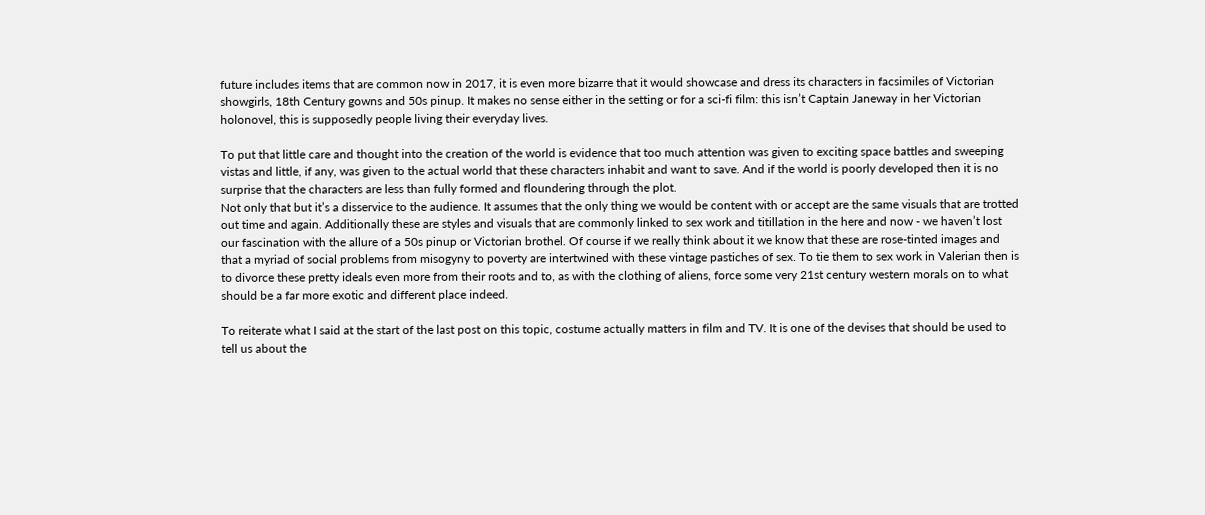future includes items that are common now in 2017, it is even more bizarre that it would showcase and dress its characters in facsimiles of Victorian showgirls, 18th Century gowns and 50s pinup. It makes no sense either in the setting or for a sci-fi film: this isn’t Captain Janeway in her Victorian holonovel, this is supposedly people living their everyday lives.

To put that little care and thought into the creation of the world is evidence that too much attention was given to exciting space battles and sweeping vistas and little, if any, was given to the actual world that these characters inhabit and want to save. And if the world is poorly developed then it is no surprise that the characters are less than fully formed and floundering through the plot.
Not only that but it’s a disservice to the audience. It assumes that the only thing we would be content with or accept are the same visuals that are trotted out time and again. Additionally these are styles and visuals that are commonly linked to sex work and titillation in the here and now - we haven’t lost our fascination with the allure of a 50s pinup or Victorian brothel. Of course if we really think about it we know that these are rose-tinted images and that a myriad of social problems from misogyny to poverty are intertwined with these vintage pastiches of sex. To tie them to sex work in Valerian then is to divorce these pretty ideals even more from their roots and to, as with the clothing of aliens, force some very 21st century western morals on to what should be a far more exotic and different place indeed.

To reiterate what I said at the start of the last post on this topic, costume actually matters in film and TV. It is one of the devises that should be used to tell us about the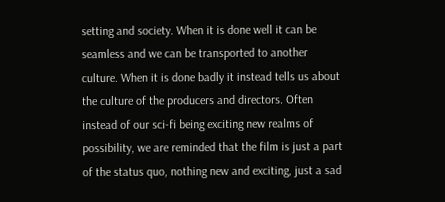setting and society. When it is done well it can be seamless and we can be transported to another culture. When it is done badly it instead tells us about the culture of the producers and directors. Often instead of our sci-fi being exciting new realms of possibility, we are reminded that the film is just a part of the status quo, nothing new and exciting, just a sad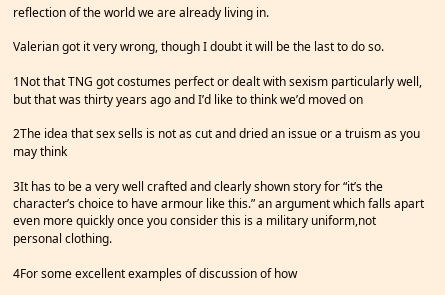reflection of the world we are already living in.

Valerian got it very wrong, though I doubt it will be the last to do so.

1Not that TNG got costumes perfect or dealt with sexism particularly well, but that was thirty years ago and I’d like to think we’d moved on

2The idea that sex sells is not as cut and dried an issue or a truism as you may think

3It has to be a very well crafted and clearly shown story for “it’s the character’s choice to have armour like this.” an argument which falls apart even more quickly once you consider this is a military uniform,not personal clothing.

4For some excellent examples of discussion of how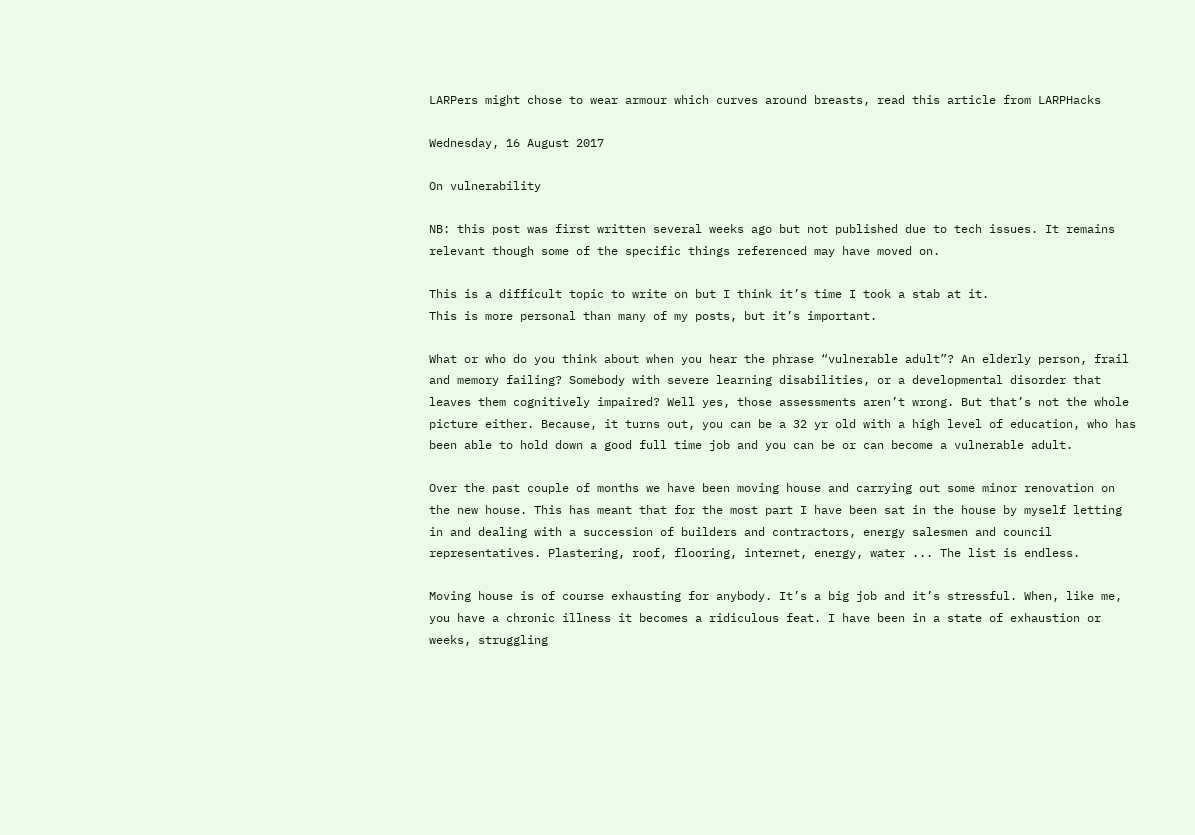LARPers might chose to wear armour which curves around breasts, read this article from LARPHacks

Wednesday, 16 August 2017

On vulnerability

NB: this post was first written several weeks ago but not published due to tech issues. It remains relevant though some of the specific things referenced may have moved on.

This is a difficult topic to write on but I think it’s time I took a stab at it.
This is more personal than many of my posts, but it’s important.

What or who do you think about when you hear the phrase “vulnerable adult”? An elderly person, frail and memory failing? Somebody with severe learning disabilities, or a developmental disorder that leaves them cognitively impaired? Well yes, those assessments aren’t wrong. But that’s not the whole picture either. Because, it turns out, you can be a 32 yr old with a high level of education, who has been able to hold down a good full time job and you can be or can become a vulnerable adult.

Over the past couple of months we have been moving house and carrying out some minor renovation on the new house. This has meant that for the most part I have been sat in the house by myself letting in and dealing with a succession of builders and contractors, energy salesmen and council representatives. Plastering, roof, flooring, internet, energy, water ... The list is endless.

Moving house is of course exhausting for anybody. It’s a big job and it’s stressful. When, like me, you have a chronic illness it becomes a ridiculous feat. I have been in a state of exhaustion or weeks, struggling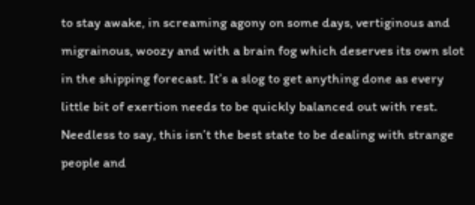to stay awake, in screaming agony on some days, vertiginous and migrainous, woozy and with a brain fog which deserves its own slot in the shipping forecast. It’s a slog to get anything done as every little bit of exertion needs to be quickly balanced out with rest. Needless to say, this isn’t the best state to be dealing with strange people and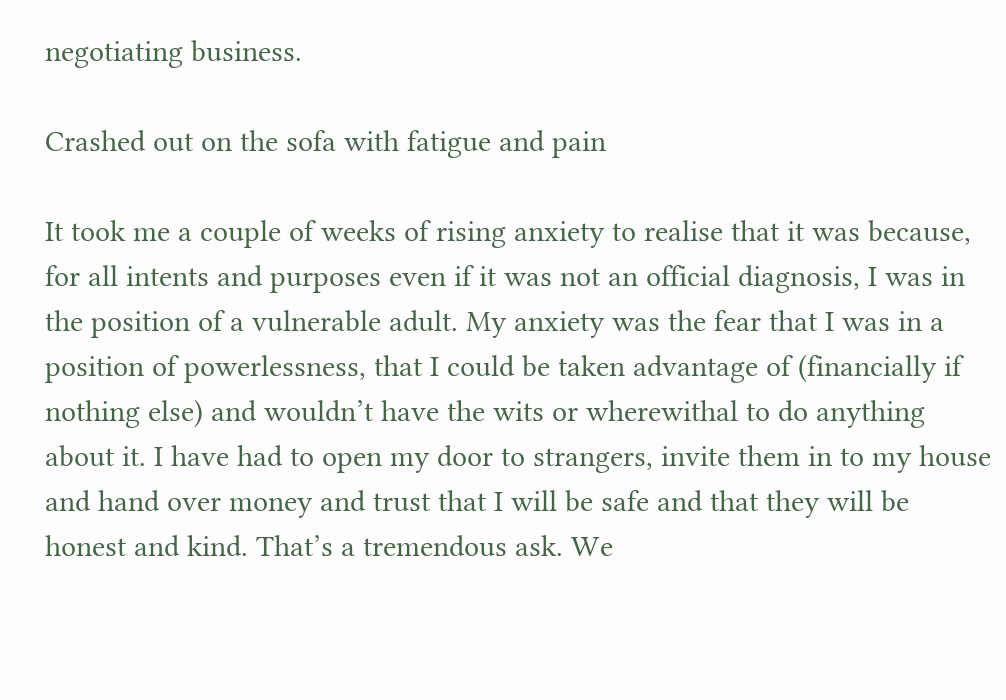negotiating business.

Crashed out on the sofa with fatigue and pain

It took me a couple of weeks of rising anxiety to realise that it was because, for all intents and purposes even if it was not an official diagnosis, I was in the position of a vulnerable adult. My anxiety was the fear that I was in a position of powerlessness, that I could be taken advantage of (financially if nothing else) and wouldn’t have the wits or wherewithal to do anything about it. I have had to open my door to strangers, invite them in to my house and hand over money and trust that I will be safe and that they will be honest and kind. That’s a tremendous ask. We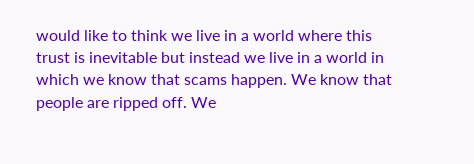would like to think we live in a world where this trust is inevitable but instead we live in a world in which we know that scams happen. We know that people are ripped off. We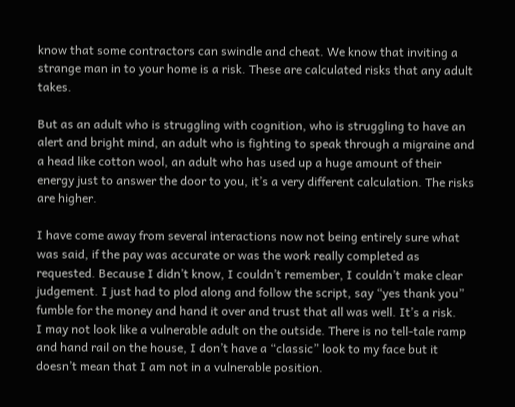know that some contractors can swindle and cheat. We know that inviting a strange man in to your home is a risk. These are calculated risks that any adult takes.

But as an adult who is struggling with cognition, who is struggling to have an alert and bright mind, an adult who is fighting to speak through a migraine and a head like cotton wool, an adult who has used up a huge amount of their energy just to answer the door to you, it’s a very different calculation. The risks are higher.

I have come away from several interactions now not being entirely sure what was said, if the pay was accurate or was the work really completed as requested. Because I didn’t know, I couldn’t remember, I couldn’t make clear judgement. I just had to plod along and follow the script, say “yes thank you” fumble for the money and hand it over and trust that all was well. It’s a risk.
I may not look like a vulnerable adult on the outside. There is no tell-tale ramp and hand rail on the house, I don’t have a “classic” look to my face but it doesn’t mean that I am not in a vulnerable position.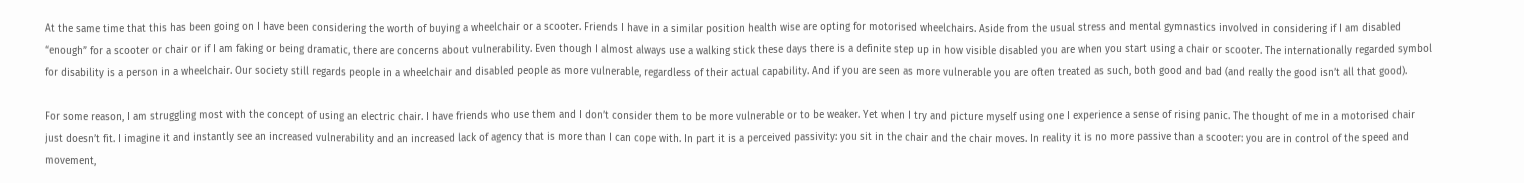At the same time that this has been going on I have been considering the worth of buying a wheelchair or a scooter. Friends I have in a similar position health wise are opting for motorised wheelchairs. Aside from the usual stress and mental gymnastics involved in considering if I am disabled “enough” for a scooter or chair or if I am faking or being dramatic, there are concerns about vulnerability. Even though I almost always use a walking stick these days there is a definite step up in how visible disabled you are when you start using a chair or scooter. The internationally regarded symbol for disability is a person in a wheelchair. Our society still regards people in a wheelchair and disabled people as more vulnerable, regardless of their actual capability. And if you are seen as more vulnerable you are often treated as such, both good and bad (and really the good isn’t all that good).

For some reason, I am struggling most with the concept of using an electric chair. I have friends who use them and I don’t consider them to be more vulnerable or to be weaker. Yet when I try and picture myself using one I experience a sense of rising panic. The thought of me in a motorised chair just doesn’t fit. I imagine it and instantly see an increased vulnerability and an increased lack of agency that is more than I can cope with. In part it is a perceived passivity: you sit in the chair and the chair moves. In reality it is no more passive than a scooter: you are in control of the speed and movement,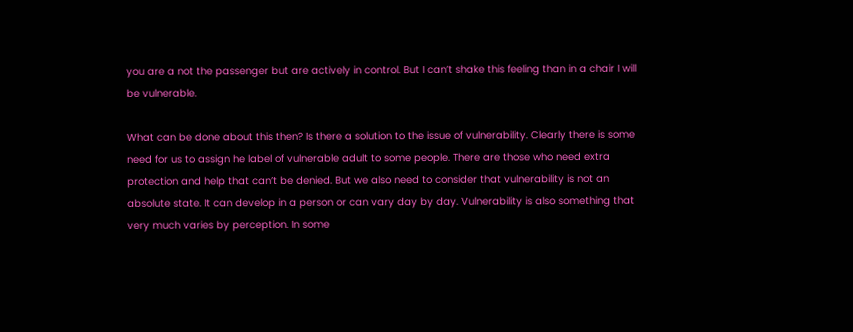you are a not the passenger but are actively in control. But I can’t shake this feeling than in a chair I will be vulnerable.

What can be done about this then? Is there a solution to the issue of vulnerability. Clearly there is some need for us to assign he label of vulnerable adult to some people. There are those who need extra protection and help that can’t be denied. But we also need to consider that vulnerability is not an absolute state. It can develop in a person or can vary day by day. Vulnerability is also something that very much varies by perception. In some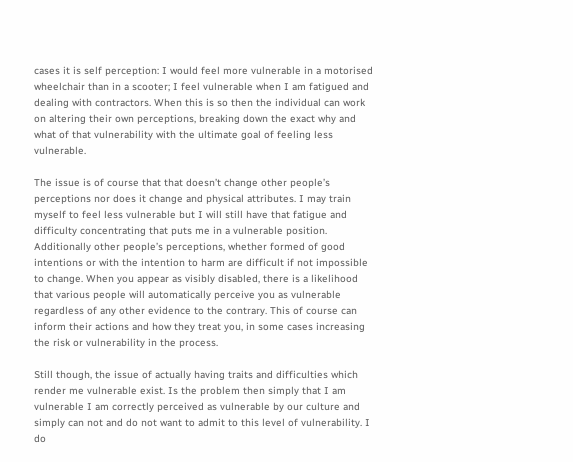cases it is self perception: I would feel more vulnerable in a motorised wheelchair than in a scooter; I feel vulnerable when I am fatigued and dealing with contractors. When this is so then the individual can work on altering their own perceptions, breaking down the exact why and what of that vulnerability with the ultimate goal of feeling less vulnerable.

The issue is of course that that doesn’t change other people’s perceptions nor does it change and physical attributes. I may train myself to feel less vulnerable but I will still have that fatigue and difficulty concentrating that puts me in a vulnerable position. Additionally other people’s perceptions, whether formed of good intentions or with the intention to harm are difficult if not impossible to change. When you appear as visibly disabled, there is a likelihood that various people will automatically perceive you as vulnerable regardless of any other evidence to the contrary. This of course can inform their actions and how they treat you, in some cases increasing the risk or vulnerability in the process.

Still though, the issue of actually having traits and difficulties which render me vulnerable exist. Is the problem then simply that I am vulnerable I am correctly perceived as vulnerable by our culture and simply can not and do not want to admit to this level of vulnerability. I do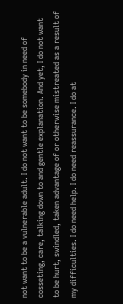not want to be a vulnerable adult. I do not want to be somebody in need of cosseting, care, talking down to and gentle explanation. And yet, I do not want to be hurt, swindled, taken advantage of or otherwise mistreated as a result of my difficulties. I do need help. I do need reassurance. I do at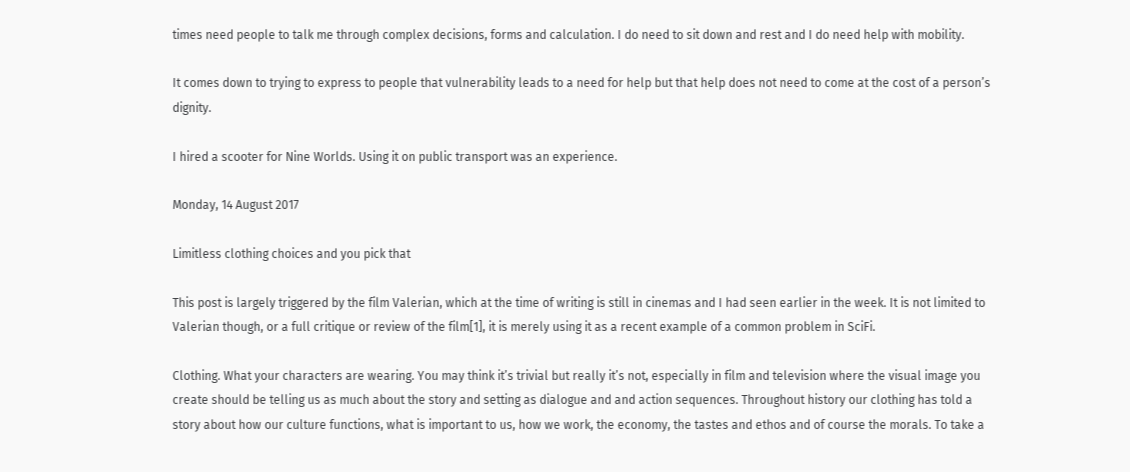times need people to talk me through complex decisions, forms and calculation. I do need to sit down and rest and I do need help with mobility.

It comes down to trying to express to people that vulnerability leads to a need for help but that help does not need to come at the cost of a person’s dignity.

I hired a scooter for Nine Worlds. Using it on public transport was an experience.

Monday, 14 August 2017

Limitless clothing choices and you pick that

This post is largely triggered by the film Valerian, which at the time of writing is still in cinemas and I had seen earlier in the week. It is not limited to Valerian though, or a full critique or review of the film[1], it is merely using it as a recent example of a common problem in SciFi.

Clothing. What your characters are wearing. You may think it’s trivial but really it’s not, especially in film and television where the visual image you create should be telling us as much about the story and setting as dialogue and and action sequences. Throughout history our clothing has told a story about how our culture functions, what is important to us, how we work, the economy, the tastes and ethos and of course the morals. To take a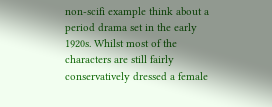non-scifi example think about a period drama set in the early 1920s. Whilst most of the characters are still fairly conservatively dressed a female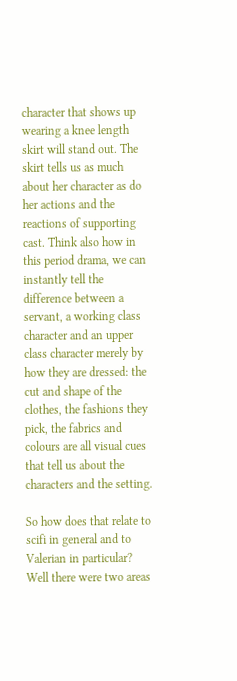character that shows up wearing a knee length skirt will stand out. The skirt tells us as much about her character as do her actions and the reactions of supporting cast. Think also how in this period drama, we can instantly tell the difference between a servant, a working class character and an upper class character merely by how they are dressed: the cut and shape of the clothes, the fashions they pick, the fabrics and colours are all visual cues that tell us about the characters and the setting.

So how does that relate to scifi in general and to Valerian in particular? Well there were two areas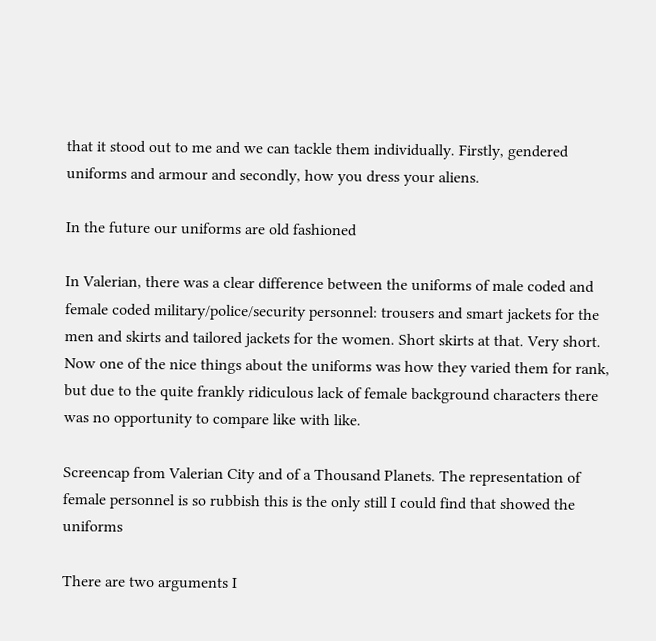that it stood out to me and we can tackle them individually. Firstly, gendered uniforms and armour and secondly, how you dress your aliens.

In the future our uniforms are old fashioned

In Valerian, there was a clear difference between the uniforms of male coded and female coded military/police/security personnel: trousers and smart jackets for the men and skirts and tailored jackets for the women. Short skirts at that. Very short. Now one of the nice things about the uniforms was how they varied them for rank, but due to the quite frankly ridiculous lack of female background characters there was no opportunity to compare like with like.

Screencap from Valerian City and of a Thousand Planets. The representation of female personnel is so rubbish this is the only still I could find that showed the uniforms

There are two arguments I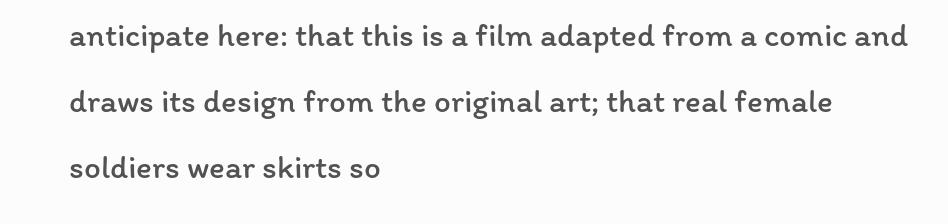anticipate here: that this is a film adapted from a comic and draws its design from the original art; that real female soldiers wear skirts so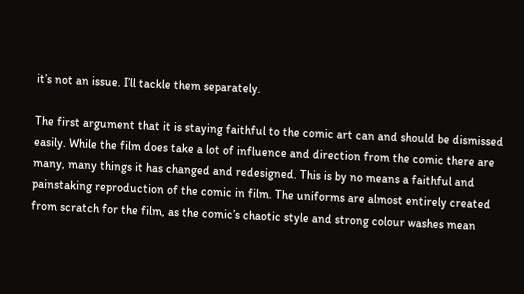it’s not an issue. I’ll tackle them separately.

The first argument that it is staying faithful to the comic art can and should be dismissed easily. While the film does take a lot of influence and direction from the comic there are many, many things it has changed and redesigned. This is by no means a faithful and painstaking reproduction of the comic in film. The uniforms are almost entirely created from scratch for the film, as the comic’s chaotic style and strong colour washes mean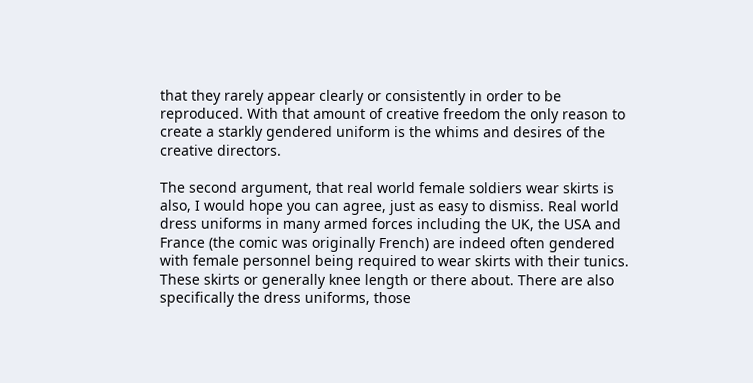that they rarely appear clearly or consistently in order to be reproduced. With that amount of creative freedom the only reason to create a starkly gendered uniform is the whims and desires of the creative directors.

The second argument, that real world female soldiers wear skirts is also, I would hope you can agree, just as easy to dismiss. Real world dress uniforms in many armed forces including the UK, the USA and France (the comic was originally French) are indeed often gendered with female personnel being required to wear skirts with their tunics. These skirts or generally knee length or there about. There are also specifically the dress uniforms, those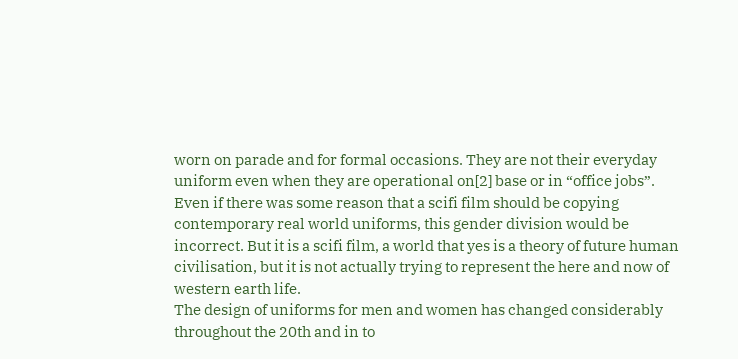worn on parade and for formal occasions. They are not their everyday uniform even when they are operational on[2] base or in “office jobs”. Even if there was some reason that a scifi film should be copying contemporary real world uniforms, this gender division would be incorrect. But it is a scifi film, a world that yes is a theory of future human civilisation, but it is not actually trying to represent the here and now of western earth life.
The design of uniforms for men and women has changed considerably throughout the 20th and in to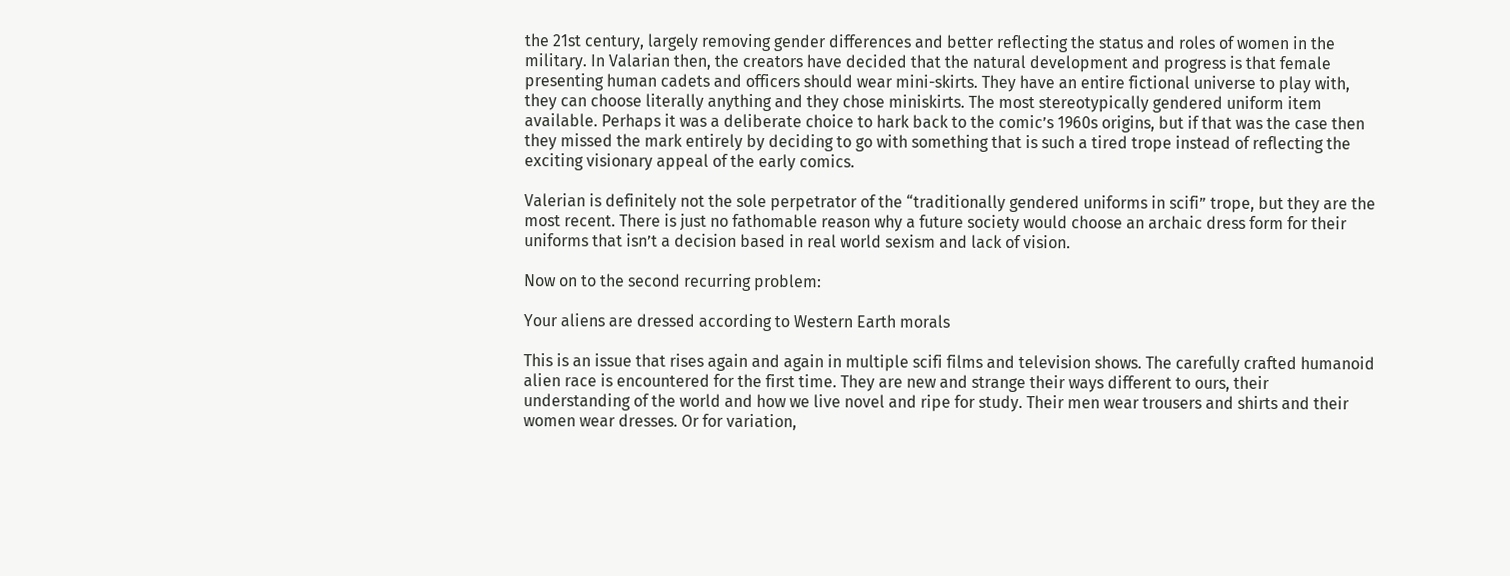the 21st century, largely removing gender differences and better reflecting the status and roles of women in the military. In Valarian then, the creators have decided that the natural development and progress is that female presenting human cadets and officers should wear mini-skirts. They have an entire fictional universe to play with, they can choose literally anything and they chose miniskirts. The most stereotypically gendered uniform item available. Perhaps it was a deliberate choice to hark back to the comic’s 1960s origins, but if that was the case then they missed the mark entirely by deciding to go with something that is such a tired trope instead of reflecting the exciting visionary appeal of the early comics.

Valerian is definitely not the sole perpetrator of the “traditionally gendered uniforms in scifi” trope, but they are the most recent. There is just no fathomable reason why a future society would choose an archaic dress form for their uniforms that isn’t a decision based in real world sexism and lack of vision.

Now on to the second recurring problem:

Your aliens are dressed according to Western Earth morals

This is an issue that rises again and again in multiple scifi films and television shows. The carefully crafted humanoid alien race is encountered for the first time. They are new and strange their ways different to ours, their understanding of the world and how we live novel and ripe for study. Their men wear trousers and shirts and their women wear dresses. Or for variation,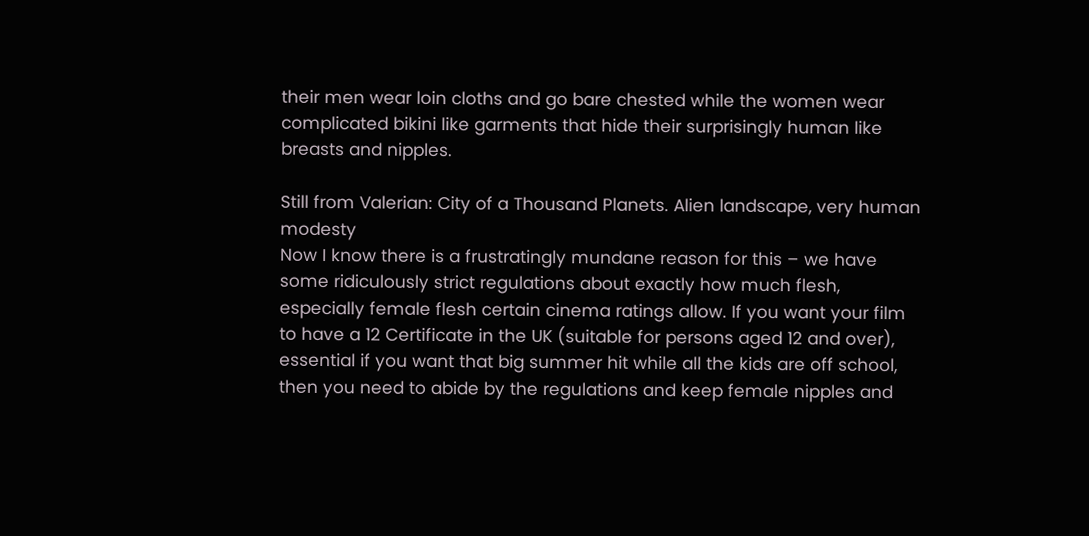their men wear loin cloths and go bare chested while the women wear complicated bikini like garments that hide their surprisingly human like breasts and nipples.

Still from Valerian: City of a Thousand Planets. Alien landscape, very human modesty
Now I know there is a frustratingly mundane reason for this – we have some ridiculously strict regulations about exactly how much flesh, especially female flesh certain cinema ratings allow. If you want your film to have a 12 Certificate in the UK (suitable for persons aged 12 and over), essential if you want that big summer hit while all the kids are off school, then you need to abide by the regulations and keep female nipples and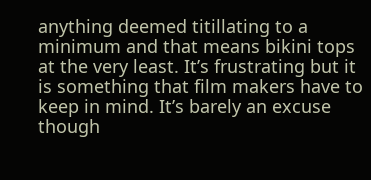anything deemed titillating to a minimum and that means bikini tops at the very least. It’s frustrating but it is something that film makers have to keep in mind. It’s barely an excuse though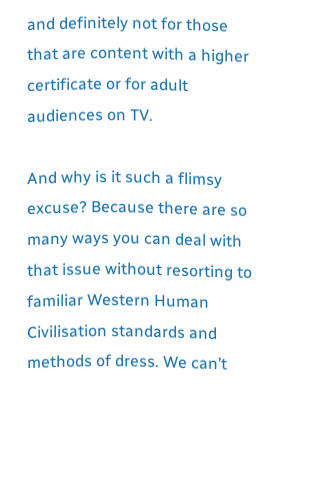and definitely not for those that are content with a higher certificate or for adult audiences on TV.

And why is it such a flimsy excuse? Because there are so many ways you can deal with that issue without resorting to familiar Western Human Civilisation standards and methods of dress. We can’t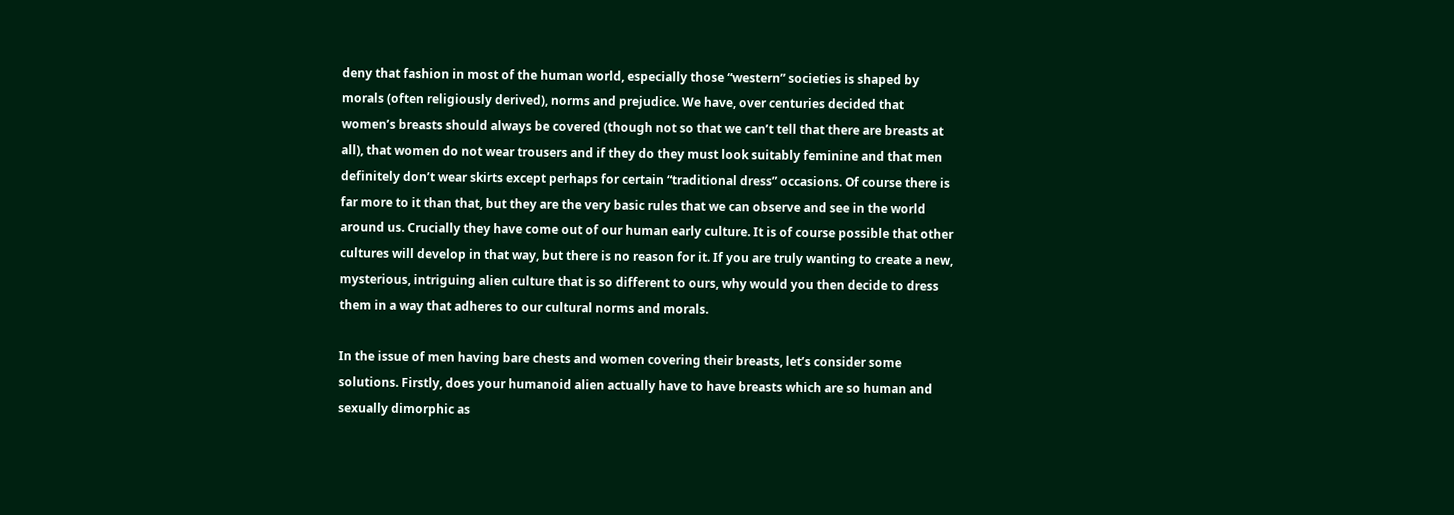deny that fashion in most of the human world, especially those “western” societies is shaped by morals (often religiously derived), norms and prejudice. We have, over centuries decided that women’s breasts should always be covered (though not so that we can’t tell that there are breasts at all), that women do not wear trousers and if they do they must look suitably feminine and that men definitely don’t wear skirts except perhaps for certain “traditional dress” occasions. Of course there is far more to it than that, but they are the very basic rules that we can observe and see in the world around us. Crucially they have come out of our human early culture. It is of course possible that other cultures will develop in that way, but there is no reason for it. If you are truly wanting to create a new, mysterious, intriguing alien culture that is so different to ours, why would you then decide to dress them in a way that adheres to our cultural norms and morals.

In the issue of men having bare chests and women covering their breasts, let’s consider some solutions. Firstly, does your humanoid alien actually have to have breasts which are so human and sexually dimorphic as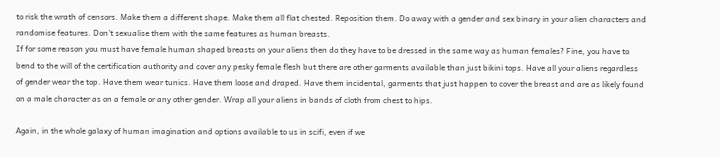to risk the wrath of censors. Make them a different shape. Make them all flat chested. Reposition them. Do away with a gender and sex binary in your alien characters and randomise features. Don’t sexualise them with the same features as human breasts.
If for some reason you must have female human shaped breasts on your aliens then do they have to be dressed in the same way as human females? Fine, you have to bend to the will of the certification authority and cover any pesky female flesh but there are other garments available than just bikini tops. Have all your aliens regardless of gender wear the top. Have them wear tunics. Have them loose and draped. Have them incidental, garments that just happen to cover the breast and are as likely found on a male character as on a female or any other gender. Wrap all your aliens in bands of cloth from chest to hips.

Again, in the whole galaxy of human imagination and options available to us in scifi, even if we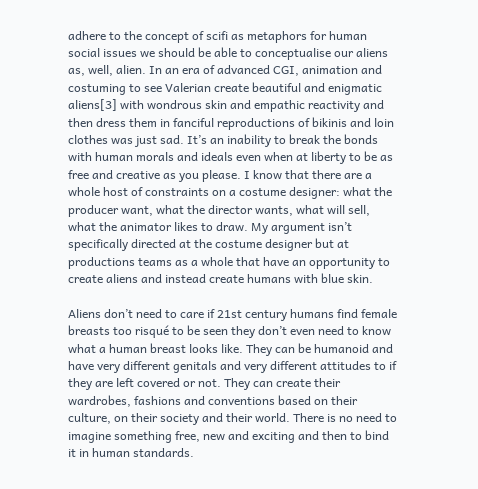adhere to the concept of scifi as metaphors for human social issues we should be able to conceptualise our aliens as, well, alien. In an era of advanced CGI, animation and costuming to see Valerian create beautiful and enigmatic aliens[3] with wondrous skin and empathic reactivity and then dress them in fanciful reproductions of bikinis and loin clothes was just sad. It’s an inability to break the bonds with human morals and ideals even when at liberty to be as free and creative as you please. I know that there are a whole host of constraints on a costume designer: what the producer want, what the director wants, what will sell, what the animator likes to draw. My argument isn’t specifically directed at the costume designer but at productions teams as a whole that have an opportunity to create aliens and instead create humans with blue skin.

Aliens don’t need to care if 21st century humans find female breasts too risqué to be seen they don’t even need to know what a human breast looks like. They can be humanoid and have very different genitals and very different attitudes to if they are left covered or not. They can create their wardrobes, fashions and conventions based on their culture, on their society and their world. There is no need to imagine something free, new and exciting and then to bind it in human standards.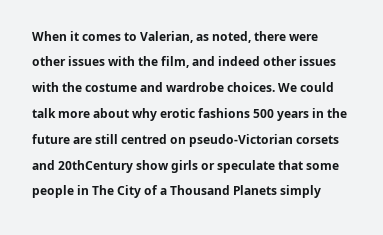When it comes to Valerian, as noted, there were other issues with the film, and indeed other issues with the costume and wardrobe choices. We could talk more about why erotic fashions 500 years in the future are still centred on pseudo-Victorian corsets and 20thCentury show girls or speculate that some people in The City of a Thousand Planets simply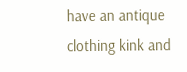have an antique clothing kink and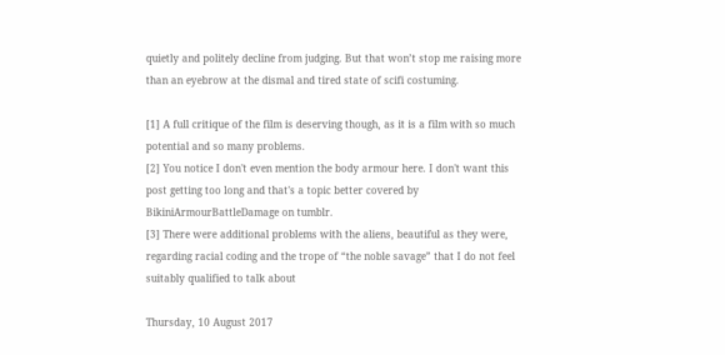quietly and politely decline from judging. But that won’t stop me raising more than an eyebrow at the dismal and tired state of scifi costuming.

[1] A full critique of the film is deserving though, as it is a film with so much potential and so many problems.
[2] You notice I don't even mention the body armour here. I don't want this post getting too long and that's a topic better covered by BikiniArmourBattleDamage on tumblr.
[3] There were additional problems with the aliens, beautiful as they were, regarding racial coding and the trope of “the noble savage” that I do not feel suitably qualified to talk about

Thursday, 10 August 2017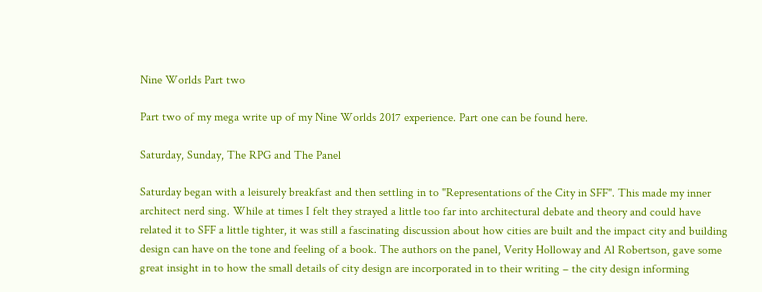Nine Worlds Part two

Part two of my mega write up of my Nine Worlds 2017 experience. Part one can be found here.

Saturday, Sunday, The RPG and The Panel

Saturday began with a leisurely breakfast and then settling in to "Representations of the City in SFF". This made my inner architect nerd sing. While at times I felt they strayed a little too far into architectural debate and theory and could have related it to SFF a little tighter, it was still a fascinating discussion about how cities are built and the impact city and building design can have on the tone and feeling of a book. The authors on the panel, Verity Holloway and Al Robertson, gave some great insight in to how the small details of city design are incorporated in to their writing – the city design informing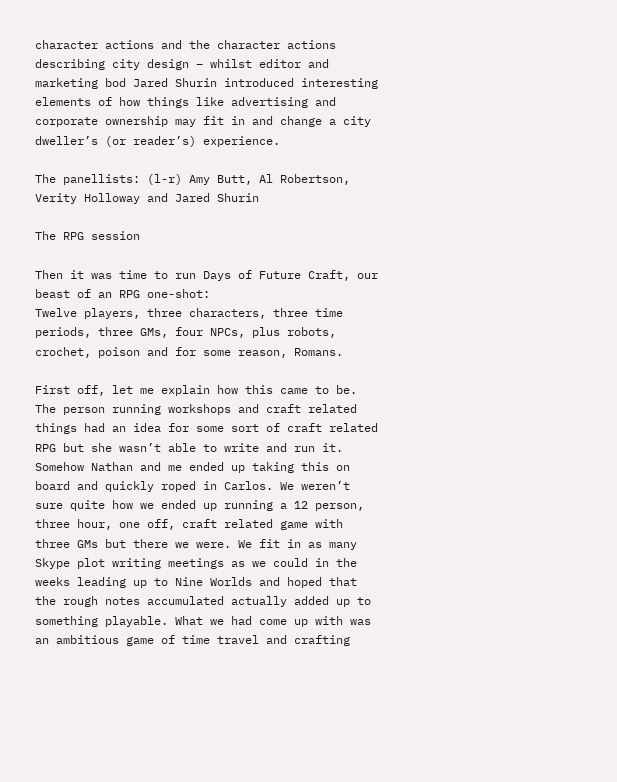character actions and the character actions describing city design – whilst editor and marketing bod Jared Shurin introduced interesting elements of how things like advertising and corporate ownership may fit in and change a city dweller’s (or reader’s) experience.

The panellists: (l-r) Amy Butt, Al Robertson, Verity Holloway and Jared Shurin

The RPG session

Then it was time to run Days of Future Craft, our beast of an RPG one-shot:
Twelve players, three characters, three time periods, three GMs, four NPCs, plus robots, crochet, poison and for some reason, Romans.

First off, let me explain how this came to be. The person running workshops and craft related things had an idea for some sort of craft related RPG but she wasn’t able to write and run it. Somehow Nathan and me ended up taking this on board and quickly roped in Carlos. We weren’t sure quite how we ended up running a 12 person, three hour, one off, craft related game with three GMs but there we were. We fit in as many Skype plot writing meetings as we could in the weeks leading up to Nine Worlds and hoped that the rough notes accumulated actually added up to something playable. What we had come up with was an ambitious game of time travel and crafting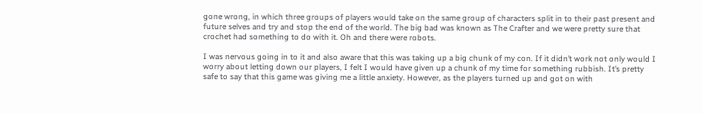gone wrong, in which three groups of players would take on the same group of characters split in to their past present and future selves and try and stop the end of the world. The big bad was known as The Crafter and we were pretty sure that crochet had something to do with it. Oh and there were robots.

I was nervous going in to it and also aware that this was taking up a big chunk of my con. If it didn’t work not only would I worry about letting down our players, I felt I would have given up a chunk of my time for something rubbish. It’s pretty safe to say that this game was giving me a little anxiety. However, as the players turned up and got on with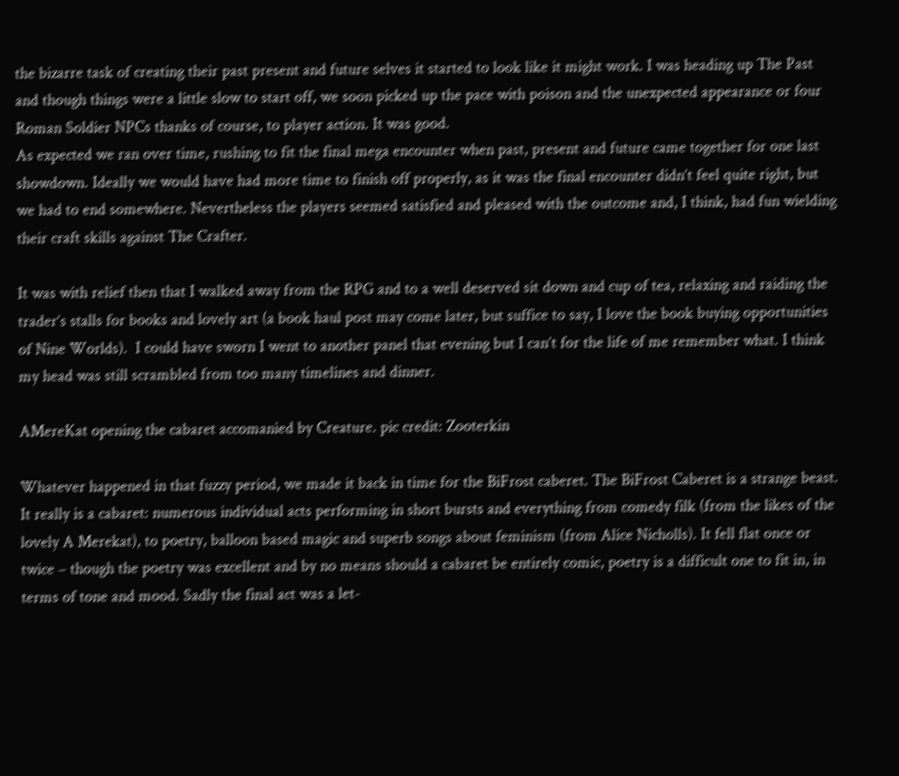the bizarre task of creating their past present and future selves it started to look like it might work. I was heading up The Past and though things were a little slow to start off, we soon picked up the pace with poison and the unexpected appearance or four Roman Soldier NPCs thanks of course, to player action. It was good.
As expected we ran over time, rushing to fit the final mega encounter when past, present and future came together for one last showdown. Ideally we would have had more time to finish off properly, as it was the final encounter didn’t feel quite right, but we had to end somewhere. Nevertheless the players seemed satisfied and pleased with the outcome and, I think, had fun wielding their craft skills against The Crafter.

It was with relief then that I walked away from the RPG and to a well deserved sit down and cup of tea, relaxing and raiding the trader’s stalls for books and lovely art (a book haul post may come later, but suffice to say, I love the book buying opportunities of Nine Worlds).  I could have sworn I went to another panel that evening but I can’t for the life of me remember what. I think my head was still scrambled from too many timelines and dinner.

AMereKat opening the cabaret accomanied by Creature. pic credit: Zooterkin

Whatever happened in that fuzzy period, we made it back in time for the BiFrost caberet. The BiFrost Caberet is a strange beast. It really is a cabaret: numerous individual acts performing in short bursts and everything from comedy filk (from the likes of the lovely A Merekat), to poetry, balloon based magic and superb songs about feminism (from Alice Nicholls). It fell flat once or twice – though the poetry was excellent and by no means should a cabaret be entirely comic, poetry is a difficult one to fit in, in terms of tone and mood. Sadly the final act was a let-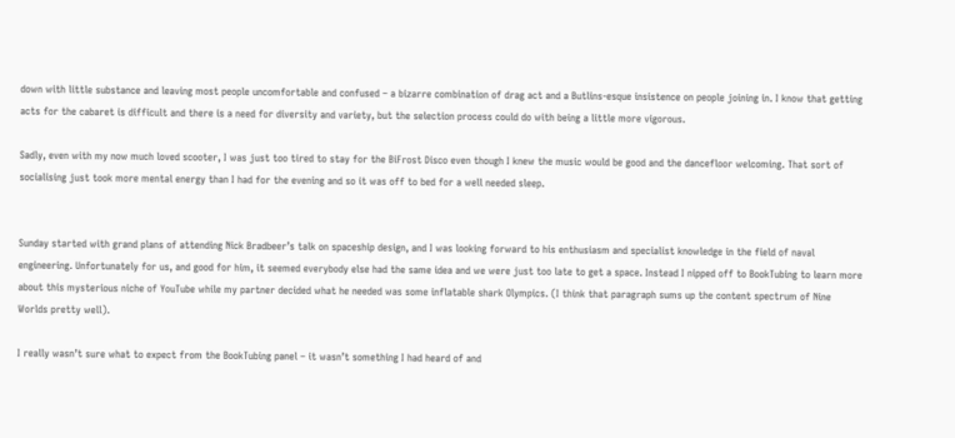down with little substance and leaving most people uncomfortable and confused – a bizarre combination of drag act and a Butlins-esque insistence on people joining in. I know that getting acts for the cabaret is difficult and there is a need for diversity and variety, but the selection process could do with being a little more vigorous.

Sadly, even with my now much loved scooter, I was just too tired to stay for the BiFrost Disco even though I knew the music would be good and the dancefloor welcoming. That sort of socialising just took more mental energy than I had for the evening and so it was off to bed for a well needed sleep.


Sunday started with grand plans of attending Nick Bradbeer’s talk on spaceship design, and I was looking forward to his enthusiasm and specialist knowledge in the field of naval engineering. Unfortunately for us, and good for him, it seemed everybody else had the same idea and we were just too late to get a space. Instead I nipped off to BookTubing to learn more about this mysterious niche of YouTube while my partner decided what he needed was some inflatable shark Olympics. (I think that paragraph sums up the content spectrum of Nine Worlds pretty well).

I really wasn’t sure what to expect from the BookTubing panel – it wasn’t something I had heard of and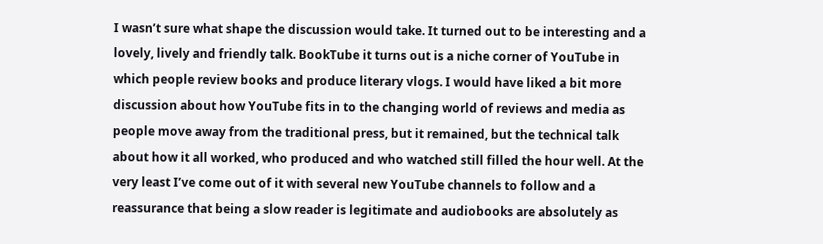I wasn’t sure what shape the discussion would take. It turned out to be interesting and a lovely, lively and friendly talk. BookTube it turns out is a niche corner of YouTube in which people review books and produce literary vlogs. I would have liked a bit more discussion about how YouTube fits in to the changing world of reviews and media as people move away from the traditional press, but it remained, but the technical talk about how it all worked, who produced and who watched still filled the hour well. At the very least I’ve come out of it with several new YouTube channels to follow and a reassurance that being a slow reader is legitimate and audiobooks are absolutely as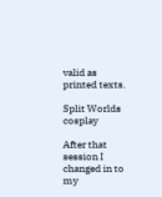valid as printed texts.

Split Worlds cosplay

After that session I changed in to my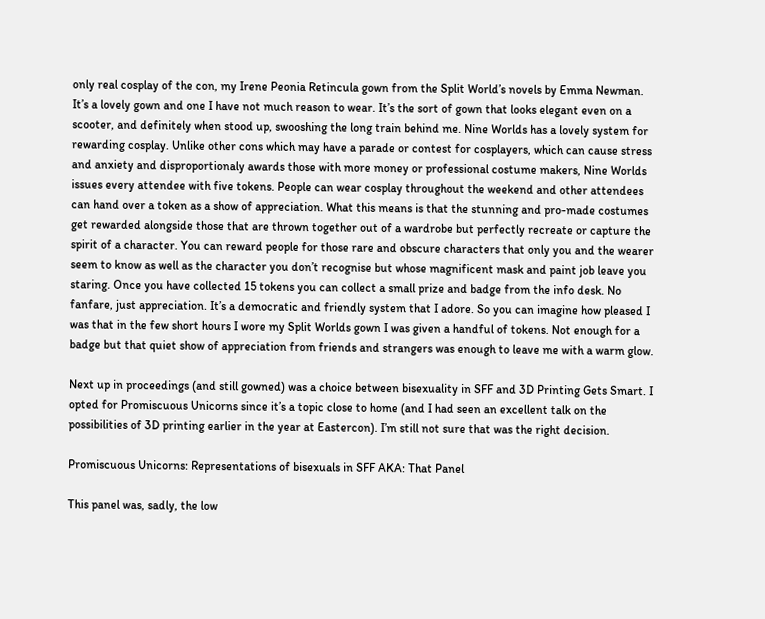only real cosplay of the con, my Irene Peonia Retincula gown from the Split World’s novels by Emma Newman. It’s a lovely gown and one I have not much reason to wear. It’s the sort of gown that looks elegant even on a scooter, and definitely when stood up, swooshing the long train behind me. Nine Worlds has a lovely system for rewarding cosplay. Unlike other cons which may have a parade or contest for cosplayers, which can cause stress and anxiety and disproportionaly awards those with more money or professional costume makers, Nine Worlds issues every attendee with five tokens. People can wear cosplay throughout the weekend and other attendees can hand over a token as a show of appreciation. What this means is that the stunning and pro-made costumes get rewarded alongside those that are thrown together out of a wardrobe but perfectly recreate or capture the spirit of a character. You can reward people for those rare and obscure characters that only you and the wearer seem to know as well as the character you don’t recognise but whose magnificent mask and paint job leave you staring. Once you have collected 15 tokens you can collect a small prize and badge from the info desk. No fanfare, just appreciation. It’s a democratic and friendly system that I adore. So you can imagine how pleased I was that in the few short hours I wore my Split Worlds gown I was given a handful of tokens. Not enough for a badge but that quiet show of appreciation from friends and strangers was enough to leave me with a warm glow.

Next up in proceedings (and still gowned) was a choice between bisexuality in SFF and 3D Printing Gets Smart. I opted for Promiscuous Unicorns since it’s a topic close to home (and I had seen an excellent talk on the possibilities of 3D printing earlier in the year at Eastercon). I’m still not sure that was the right decision.

Promiscuous Unicorns: Representations of bisexuals in SFF AKA: That Panel

This panel was, sadly, the low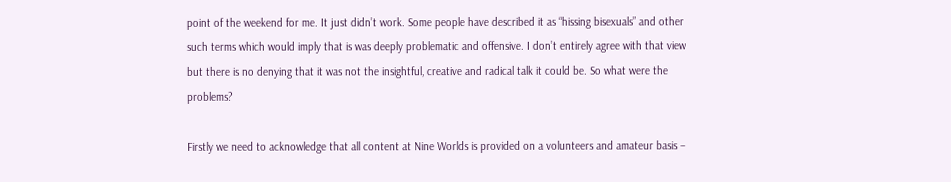point of the weekend for me. It just didn’t work. Some people have described it as “hissing bisexuals” and other such terms which would imply that is was deeply problematic and offensive. I don’t entirely agree with that view but there is no denying that it was not the insightful, creative and radical talk it could be. So what were the problems?

Firstly we need to acknowledge that all content at Nine Worlds is provided on a volunteers and amateur basis –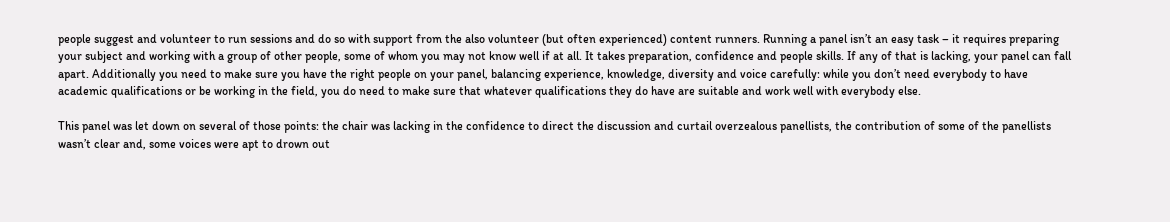people suggest and volunteer to run sessions and do so with support from the also volunteer (but often experienced) content runners. Running a panel isn’t an easy task – it requires preparing your subject and working with a group of other people, some of whom you may not know well if at all. It takes preparation, confidence and people skills. If any of that is lacking, your panel can fall apart. Additionally you need to make sure you have the right people on your panel, balancing experience, knowledge, diversity and voice carefully: while you don’t need everybody to have academic qualifications or be working in the field, you do need to make sure that whatever qualifications they do have are suitable and work well with everybody else.

This panel was let down on several of those points: the chair was lacking in the confidence to direct the discussion and curtail overzealous panellists, the contribution of some of the panellists wasn’t clear and, some voices were apt to drown out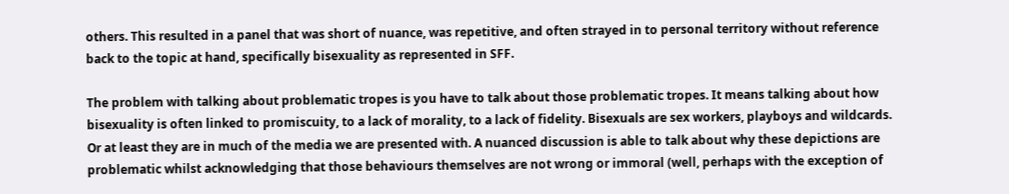others. This resulted in a panel that was short of nuance, was repetitive, and often strayed in to personal territory without reference back to the topic at hand, specifically bisexuality as represented in SFF.

The problem with talking about problematic tropes is you have to talk about those problematic tropes. It means talking about how bisexuality is often linked to promiscuity, to a lack of morality, to a lack of fidelity. Bisexuals are sex workers, playboys and wildcards. Or at least they are in much of the media we are presented with. A nuanced discussion is able to talk about why these depictions are problematic whilst acknowledging that those behaviours themselves are not wrong or immoral (well, perhaps with the exception of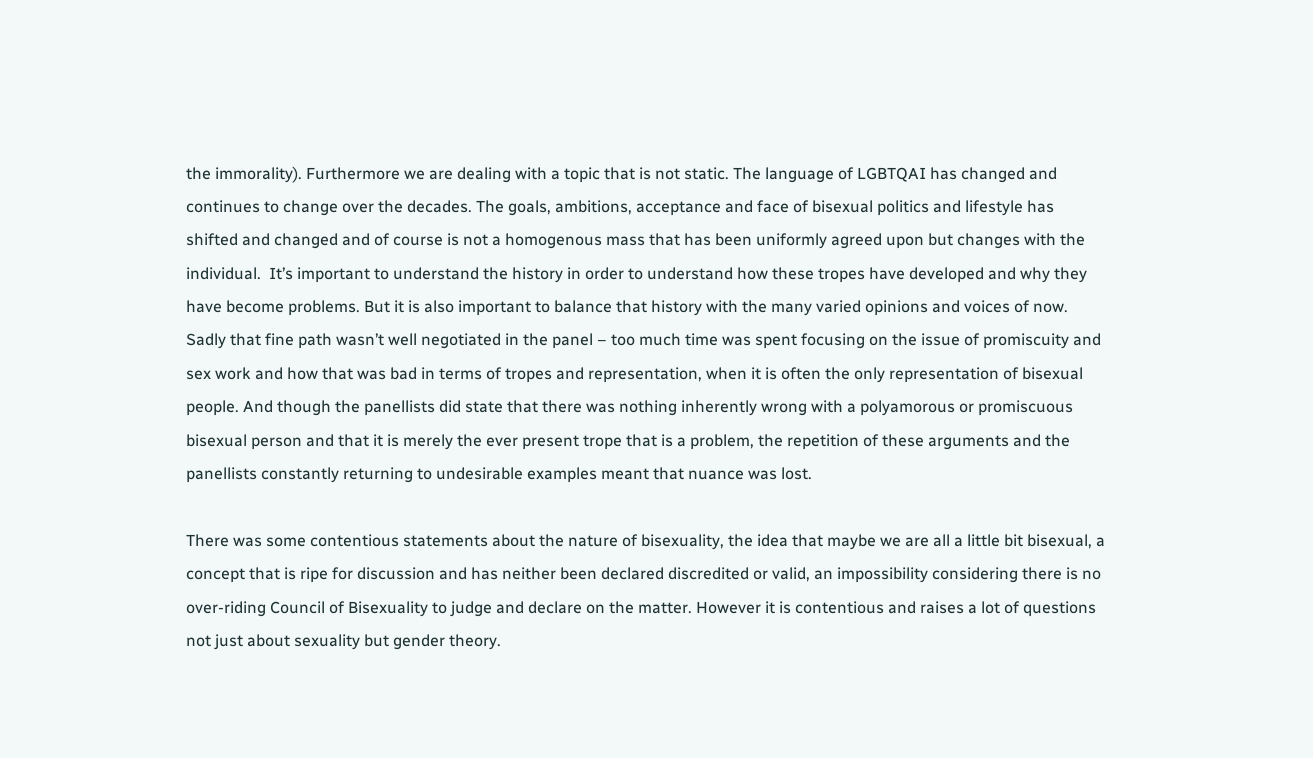the immorality). Furthermore we are dealing with a topic that is not static. The language of LGBTQAI has changed and continues to change over the decades. The goals, ambitions, acceptance and face of bisexual politics and lifestyle has shifted and changed and of course is not a homogenous mass that has been uniformly agreed upon but changes with the individual.  It’s important to understand the history in order to understand how these tropes have developed and why they have become problems. But it is also important to balance that history with the many varied opinions and voices of now. Sadly that fine path wasn’t well negotiated in the panel – too much time was spent focusing on the issue of promiscuity and sex work and how that was bad in terms of tropes and representation, when it is often the only representation of bisexual people. And though the panellists did state that there was nothing inherently wrong with a polyamorous or promiscuous bisexual person and that it is merely the ever present trope that is a problem, the repetition of these arguments and the panellists constantly returning to undesirable examples meant that nuance was lost.

There was some contentious statements about the nature of bisexuality, the idea that maybe we are all a little bit bisexual, a concept that is ripe for discussion and has neither been declared discredited or valid, an impossibility considering there is no over-riding Council of Bisexuality to judge and declare on the matter. However it is contentious and raises a lot of questions not just about sexuality but gender theory.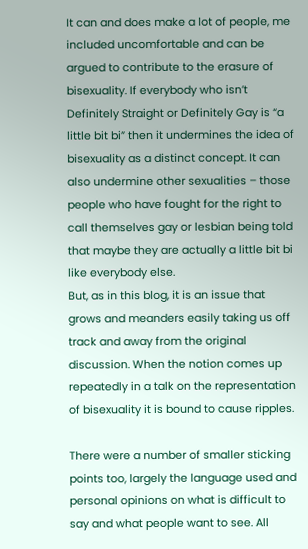It can and does make a lot of people, me included uncomfortable and can be argued to contribute to the erasure of bisexuality. If everybody who isn’t Definitely Straight or Definitely Gay is “a little bit bi” then it undermines the idea of bisexuality as a distinct concept. It can also undermine other sexualities – those people who have fought for the right to call themselves gay or lesbian being told that maybe they are actually a little bit bi like everybody else.
But, as in this blog, it is an issue that grows and meanders easily taking us off track and away from the original discussion. When the notion comes up repeatedly in a talk on the representation of bisexuality it is bound to cause ripples.

There were a number of smaller sticking points too, largely the language used and personal opinions on what is difficult to say and what people want to see. All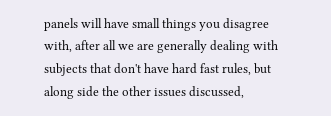panels will have small things you disagree with, after all we are generally dealing with subjects that don't have hard fast rules, but along side the other issues discussed,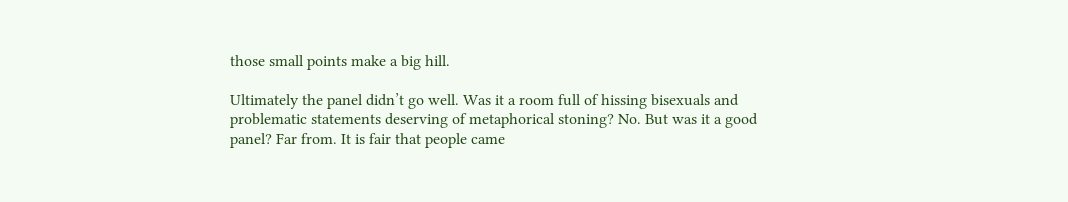those small points make a big hill.

Ultimately the panel didn’t go well. Was it a room full of hissing bisexuals and problematic statements deserving of metaphorical stoning? No. But was it a good panel? Far from. It is fair that people came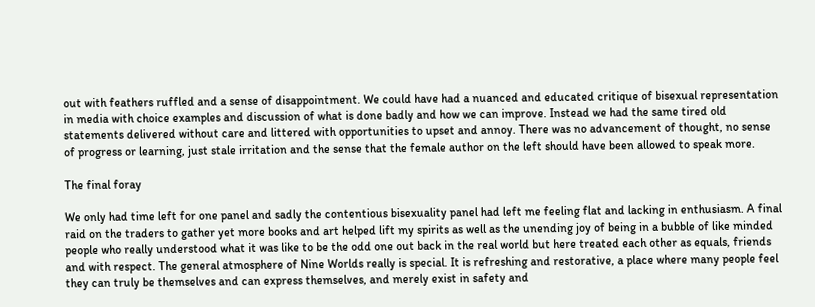out with feathers ruffled and a sense of disappointment. We could have had a nuanced and educated critique of bisexual representation in media with choice examples and discussion of what is done badly and how we can improve. Instead we had the same tired old statements delivered without care and littered with opportunities to upset and annoy. There was no advancement of thought, no sense of progress or learning, just stale irritation and the sense that the female author on the left should have been allowed to speak more.

The final foray

We only had time left for one panel and sadly the contentious bisexuality panel had left me feeling flat and lacking in enthusiasm. A final raid on the traders to gather yet more books and art helped lift my spirits as well as the unending joy of being in a bubble of like minded people who really understood what it was like to be the odd one out back in the real world but here treated each other as equals, friends and with respect. The general atmosphere of Nine Worlds really is special. It is refreshing and restorative, a place where many people feel they can truly be themselves and can express themselves, and merely exist in safety and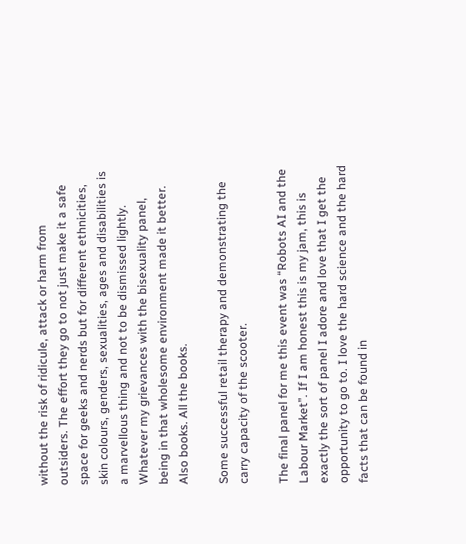without the risk of ridicule, attack or harm from outsiders. The effort they go to not just make it a safe space for geeks and nerds but for different ethnicities, skin colours, genders, sexualities, ages and disabilities is a marvellous thing and not to be dismissed lightly. Whatever my grievances with the bisexuality panel, being in that wholesome environment made it better. Also books. All the books.

Some successful retail therapy and demonstrating the carry capacity of the scooter.

The final panel for me this event was “Robots AI and the Labour Market”. If I am honest this is my jam, this is exactly the sort of panel I adore and love that I get the opportunity to go to. I love the hard science and the hard facts that can be found in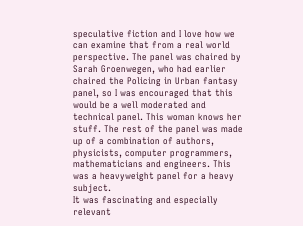speculative fiction and I love how we can examine that from a real world perspective. The panel was chaired by Sarah Groenwegen, who had earlier chaired the Policing in Urban fantasy panel, so I was encouraged that this would be a well moderated and technical panel. This woman knows her stuff. The rest of the panel was made up of a combination of authors, physicists, computer programmers, mathematicians and engineers. This was a heavyweight panel for a heavy subject.
It was fascinating and especially relevant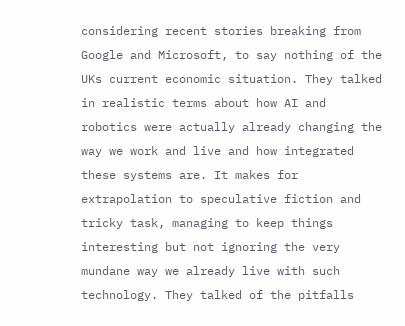considering recent stories breaking from Google and Microsoft, to say nothing of the UKs current economic situation. They talked in realistic terms about how AI and robotics were actually already changing the way we work and live and how integrated these systems are. It makes for extrapolation to speculative fiction and tricky task, managing to keep things interesting but not ignoring the very mundane way we already live with such technology. They talked of the pitfalls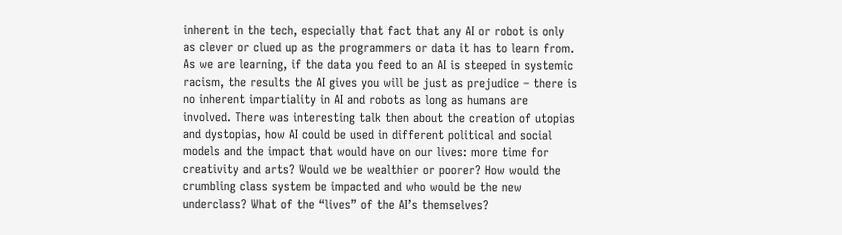inherent in the tech, especially that fact that any AI or robot is only as clever or clued up as the programmers or data it has to learn from. As we are learning, if the data you feed to an AI is steeped in systemic racism, the results the AI gives you will be just as prejudice – there is no inherent impartiality in AI and robots as long as humans are involved. There was interesting talk then about the creation of utopias and dystopias, how AI could be used in different political and social models and the impact that would have on our lives: more time for creativity and arts? Would we be wealthier or poorer? How would the crumbling class system be impacted and who would be the new underclass? What of the “lives” of the AI’s themselves?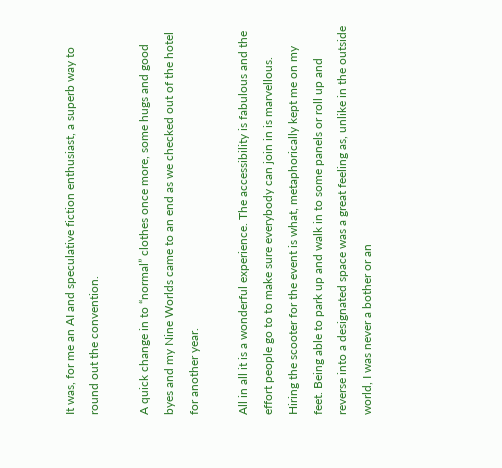It was, for me an AI and speculative fiction enthusiast, a superb way to round out the convention.

A quick change in to “normal” clothes once more, some hugs and good byes and my Nine Worlds came to an end as we checked out of the hotel for another year.

All in all it is a wonderful experience. The accessibility is fabulous and the effort people go to to make sure everybody can join in is marvellous. Hiring the scooter for the event is what, metaphorically kept me on my feet. Being able to park up and walk in to some panels or roll up and reverse into a designated space was a great feeling as, unlike in the outside world, I was never a bother or an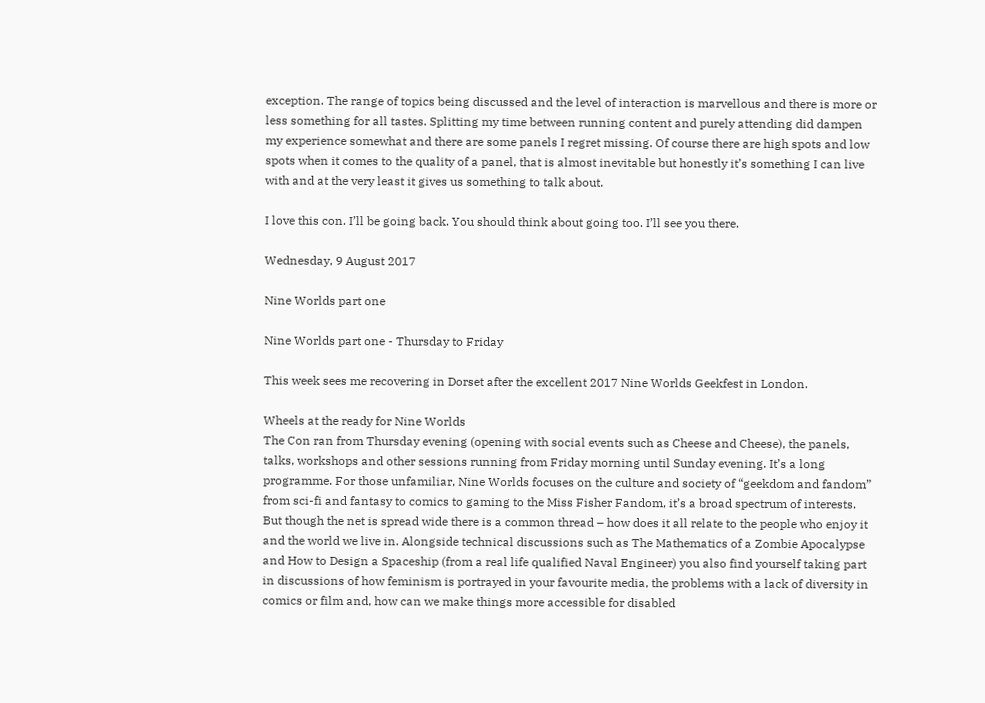exception. The range of topics being discussed and the level of interaction is marvellous and there is more or less something for all tastes. Splitting my time between running content and purely attending did dampen my experience somewhat and there are some panels I regret missing. Of course there are high spots and low spots when it comes to the quality of a panel, that is almost inevitable but honestly it’s something I can live with and at the very least it gives us something to talk about.

I love this con. I’ll be going back. You should think about going too. I’ll see you there.

Wednesday, 9 August 2017

Nine Worlds part one

Nine Worlds part one - Thursday to Friday

This week sees me recovering in Dorset after the excellent 2017 Nine Worlds Geekfest in London.

Wheels at the ready for Nine Worlds
The Con ran from Thursday evening (opening with social events such as Cheese and Cheese), the panels, talks, workshops and other sessions running from Friday morning until Sunday evening. It’s a long programme. For those unfamiliar, Nine Worlds focuses on the culture and society of “geekdom and fandom” from sci-fi and fantasy to comics to gaming to the Miss Fisher Fandom, it’s a broad spectrum of interests. But though the net is spread wide there is a common thread – how does it all relate to the people who enjoy it and the world we live in. Alongside technical discussions such as The Mathematics of a Zombie Apocalypse and How to Design a Spaceship (from a real life qualified Naval Engineer) you also find yourself taking part in discussions of how feminism is portrayed in your favourite media, the problems with a lack of diversity in comics or film and, how can we make things more accessible for disabled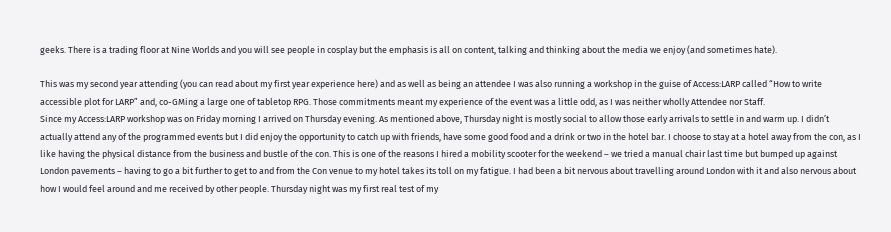geeks. There is a trading floor at Nine Worlds and you will see people in cosplay but the emphasis is all on content, talking and thinking about the media we enjoy (and sometimes hate).

This was my second year attending (you can read about my first year experience here) and as well as being an attendee I was also running a workshop in the guise of Access:LARP called “How to write accessible plot for LARP” and, co-GMing a large one of tabletop RPG. Those commitments meant my experience of the event was a little odd, as I was neither wholly Attendee nor Staff.
Since my Access:LARP workshop was on Friday morning I arrived on Thursday evening. As mentioned above, Thursday night is mostly social to allow those early arrivals to settle in and warm up. I didn’t actually attend any of the programmed events but I did enjoy the opportunity to catch up with friends, have some good food and a drink or two in the hotel bar. I choose to stay at a hotel away from the con, as I like having the physical distance from the business and bustle of the con. This is one of the reasons I hired a mobility scooter for the weekend – we tried a manual chair last time but bumped up against London pavements – having to go a bit further to get to and from the Con venue to my hotel takes its toll on my fatigue. I had been a bit nervous about travelling around London with it and also nervous about how I would feel around and me received by other people. Thursday night was my first real test of my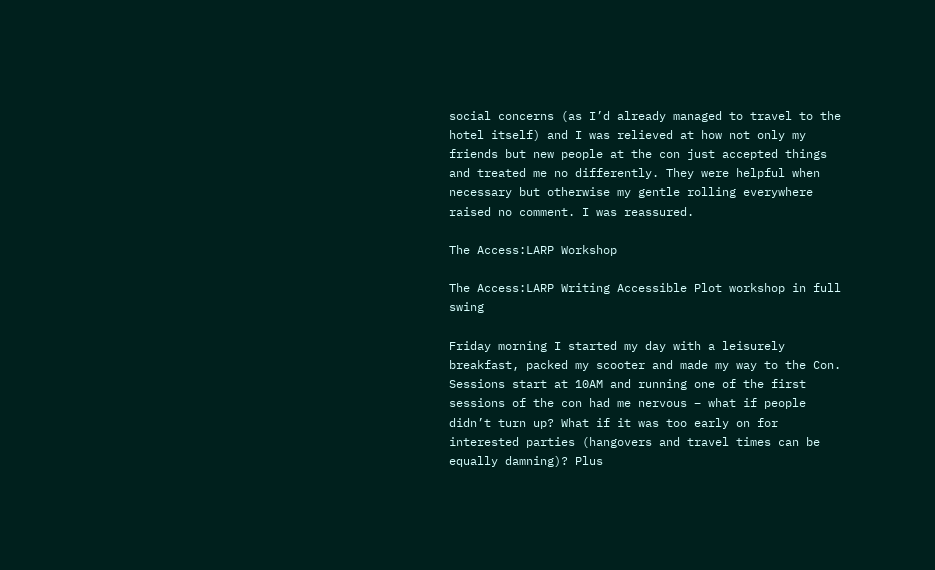social concerns (as I’d already managed to travel to the hotel itself) and I was relieved at how not only my friends but new people at the con just accepted things and treated me no differently. They were helpful when necessary but otherwise my gentle rolling everywhere raised no comment. I was reassured.

The Access:LARP Workshop

The Access:LARP Writing Accessible Plot workshop in full swing

Friday morning I started my day with a leisurely breakfast, packed my scooter and made my way to the Con. Sessions start at 10AM and running one of the first sessions of the con had me nervous – what if people didn’t turn up? What if it was too early on for interested parties (hangovers and travel times can be equally damning)? Plus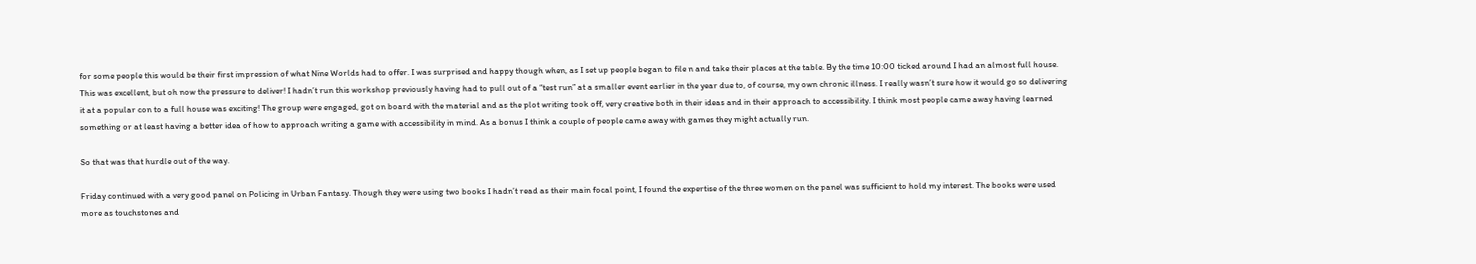for some people this would be their first impression of what Nine Worlds had to offer. I was surprised and happy though when, as I set up people began to file n and take their places at the table. By the time 10:00 ticked around I had an almost full house. This was excellent, but oh now the pressure to deliver! I hadn’t run this workshop previously having had to pull out of a “test run” at a smaller event earlier in the year due to, of course, my own chronic illness. I really wasn’t sure how it would go so delivering it at a popular con to a full house was exciting! The group were engaged, got on board with the material and as the plot writing took off, very creative both in their ideas and in their approach to accessibility. I think most people came away having learned something or at least having a better idea of how to approach writing a game with accessibility in mind. As a bonus I think a couple of people came away with games they might actually run.

So that was that hurdle out of the way.

Friday continued with a very good panel on Policing in Urban Fantasy. Though they were using two books I hadn’t read as their main focal point, I found the expertise of the three women on the panel was sufficient to hold my interest. The books were used more as touchstones and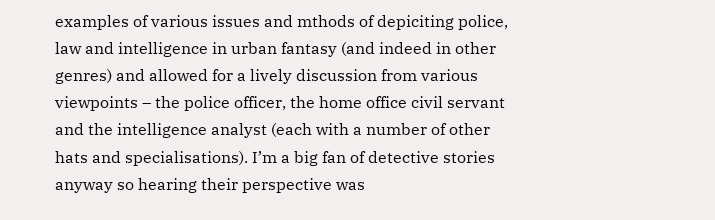examples of various issues and mthods of depiciting police, law and intelligence in urban fantasy (and indeed in other genres) and allowed for a lively discussion from various viewpoints – the police officer, the home office civil servant and the intelligence analyst (each with a number of other hats and specialisations). I’m a big fan of detective stories anyway so hearing their perspective was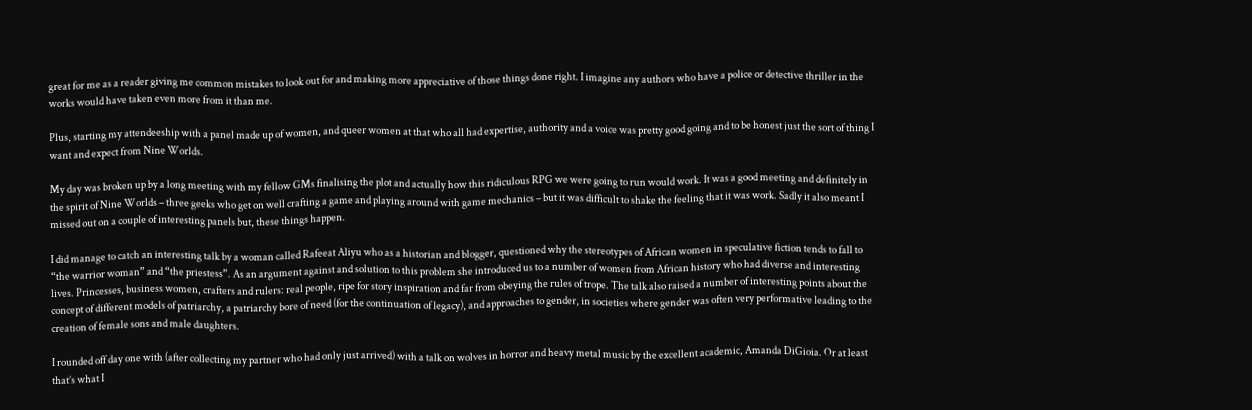great for me as a reader giving me common mistakes to look out for and making more appreciative of those things done right. I imagine any authors who have a police or detective thriller in the works would have taken even more from it than me.

Plus, starting my attendeeship with a panel made up of women, and queer women at that who all had expertise, authority and a voice was pretty good going and to be honest just the sort of thing I want and expect from Nine Worlds.

My day was broken up by a long meeting with my fellow GMs finalising the plot and actually how this ridiculous RPG we were going to run would work. It was a good meeting and definitely in the spirit of Nine Worlds – three geeks who get on well crafting a game and playing around with game mechanics – but it was difficult to shake the feeling that it was work. Sadly it also meant I missed out on a couple of interesting panels but, these things happen.

I did manage to catch an interesting talk by a woman called Rafeeat Aliyu who as a historian and blogger, questioned why the stereotypes of African women in speculative fiction tends to fall to “the warrior woman” and “the priestess”. As an argument against and solution to this problem she introduced us to a number of women from African history who had diverse and interesting lives. Princesses, business women, crafters and rulers: real people, ripe for story inspiration and far from obeying the rules of trope. The talk also raised a number of interesting points about the concept of different models of patriarchy, a patriarchy bore of need (for the continuation of legacy), and approaches to gender, in societies where gender was often very performative leading to the creation of female sons and male daughters.

I rounded off day one with (after collecting my partner who had only just arrived) with a talk on wolves in horror and heavy metal music by the excellent academic, Amanda DiGioia. Or at least that’s what I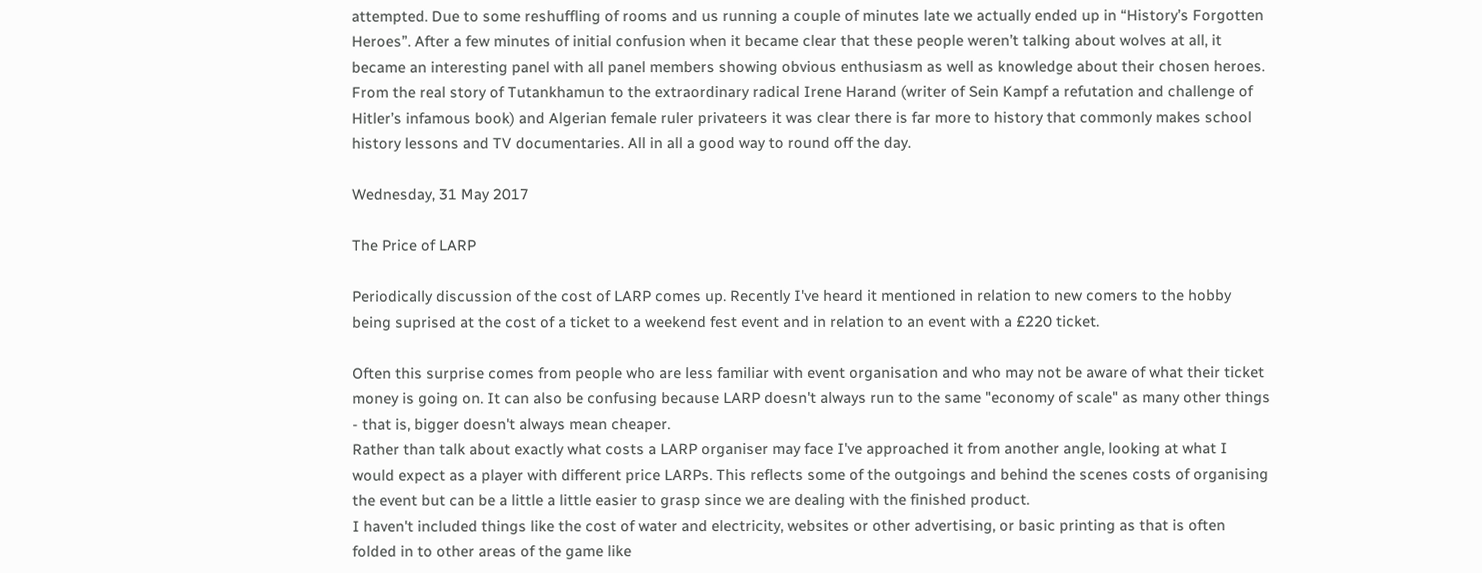attempted. Due to some reshuffling of rooms and us running a couple of minutes late we actually ended up in “History’s Forgotten Heroes”. After a few minutes of initial confusion when it became clear that these people weren’t talking about wolves at all, it became an interesting panel with all panel members showing obvious enthusiasm as well as knowledge about their chosen heroes. From the real story of Tutankhamun to the extraordinary radical Irene Harand (writer of Sein Kampf a refutation and challenge of Hitler’s infamous book) and Algerian female ruler privateers it was clear there is far more to history that commonly makes school history lessons and TV documentaries. All in all a good way to round off the day.

Wednesday, 31 May 2017

The Price of LARP

Periodically discussion of the cost of LARP comes up. Recently I've heard it mentioned in relation to new comers to the hobby being suprised at the cost of a ticket to a weekend fest event and in relation to an event with a £220 ticket.

Often this surprise comes from people who are less familiar with event organisation and who may not be aware of what their ticket money is going on. It can also be confusing because LARP doesn't always run to the same "economy of scale" as many other things - that is, bigger doesn't always mean cheaper.
Rather than talk about exactly what costs a LARP organiser may face I've approached it from another angle, looking at what I would expect as a player with different price LARPs. This reflects some of the outgoings and behind the scenes costs of organising the event but can be a little a little easier to grasp since we are dealing with the finished product.
I haven't included things like the cost of water and electricity, websites or other advertising, or basic printing as that is often folded in to other areas of the game like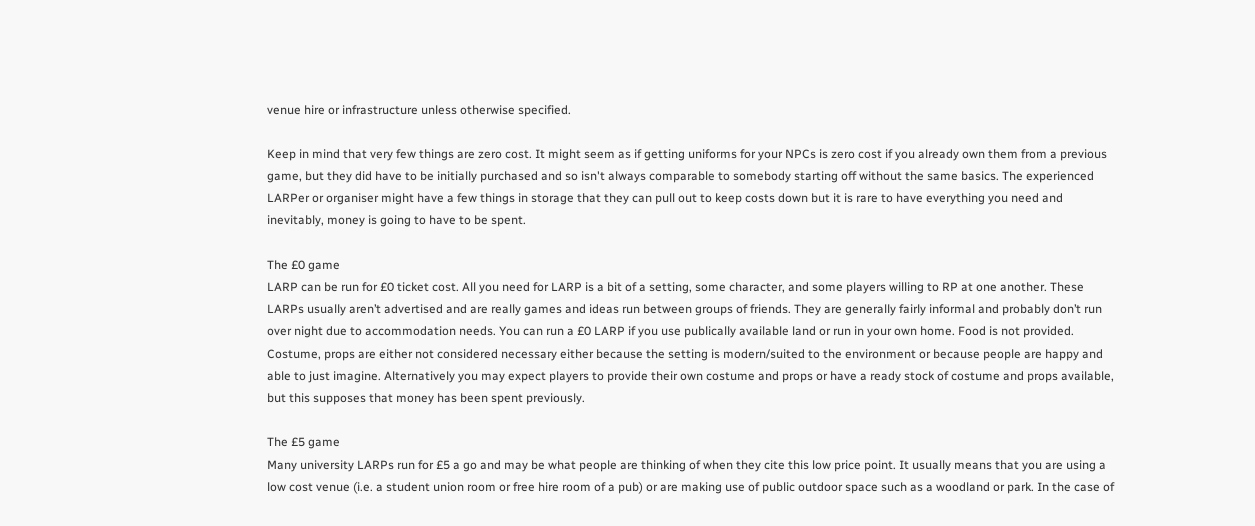venue hire or infrastructure unless otherwise specified.

Keep in mind that very few things are zero cost. It might seem as if getting uniforms for your NPCs is zero cost if you already own them from a previous game, but they did have to be initially purchased and so isn't always comparable to somebody starting off without the same basics. The experienced LARPer or organiser might have a few things in storage that they can pull out to keep costs down but it is rare to have everything you need and inevitably, money is going to have to be spent.

The £0 game
LARP can be run for £0 ticket cost. All you need for LARP is a bit of a setting, some character, and some players willing to RP at one another. These LARPs usually aren’t advertised and are really games and ideas run between groups of friends. They are generally fairly informal and probably don’t run over night due to accommodation needs. You can run a £0 LARP if you use publically available land or run in your own home. Food is not provided. Costume, props are either not considered necessary either because the setting is modern/suited to the environment or because people are happy and able to just imagine. Alternatively you may expect players to provide their own costume and props or have a ready stock of costume and props available, but this supposes that money has been spent previously.

The £5 game
Many university LARPs run for £5 a go and may be what people are thinking of when they cite this low price point. It usually means that you are using a low cost venue (i.e. a student union room or free hire room of a pub) or are making use of public outdoor space such as a woodland or park. In the case of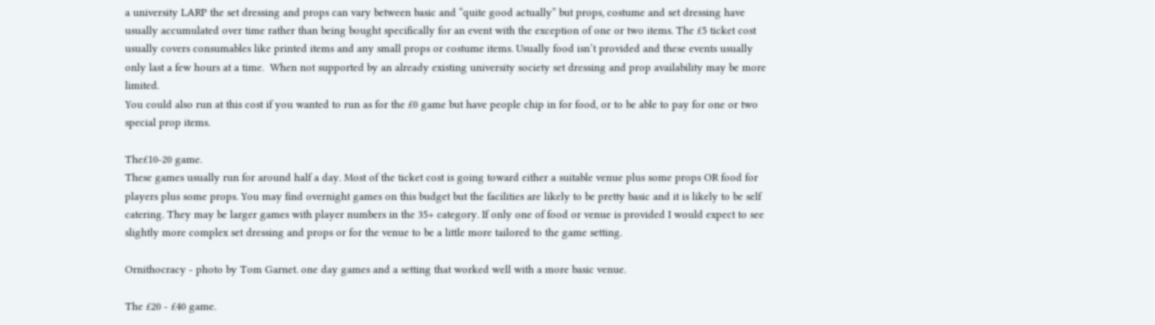a university LARP the set dressing and props can vary between basic and “quite good actually” but props, costume and set dressing have usually accumulated over time rather than being bought specifically for an event with the exception of one or two items. The £5 ticket cost usually covers consumables like printed items and any small props or costume items. Usually food isn’t provided and these events usually only last a few hours at a time.  When not supported by an already existing university society set dressing and prop availability may be more limited.
You could also run at this cost if you wanted to run as for the £0 game but have people chip in for food, or to be able to pay for one or two special prop items.

The£10-20 game.
These games usually run for around half a day. Most of the ticket cost is going toward either a suitable venue plus some props OR food for players plus some props. You may find overnight games on this budget but the facilities are likely to be pretty basic and it is likely to be self catering. They may be larger games with player numbers in the 35+ category. If only one of food or venue is provided I would expect to see slightly more complex set dressing and props or for the venue to be a little more tailored to the game setting.

Ornithocracy - photo by Tom Garnet. one day games and a setting that worked well with a more basic venue.

The £20 - £40 game.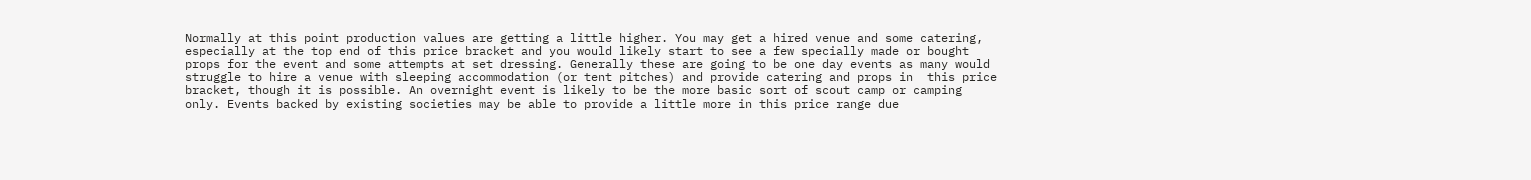Normally at this point production values are getting a little higher. You may get a hired venue and some catering, especially at the top end of this price bracket and you would likely start to see a few specially made or bought props for the event and some attempts at set dressing. Generally these are going to be one day events as many would struggle to hire a venue with sleeping accommodation (or tent pitches) and provide catering and props in  this price bracket, though it is possible. An overnight event is likely to be the more basic sort of scout camp or camping only. Events backed by existing societies may be able to provide a little more in this price range due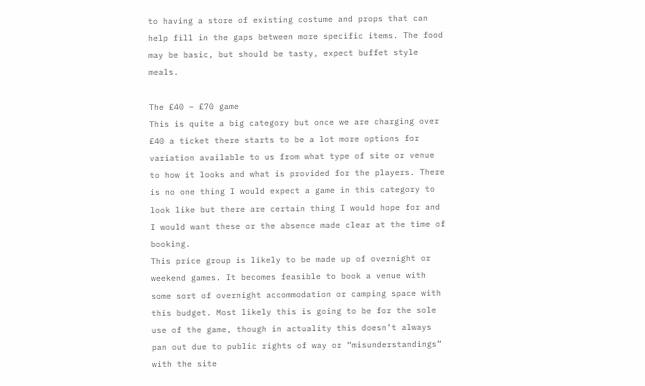to having a store of existing costume and props that can help fill in the gaps between more specific items. The food may be basic, but should be tasty, expect buffet style meals.

The £40 – £70 game
This is quite a big category but once we are charging over £40 a ticket there starts to be a lot more options for variation available to us from what type of site or venue to how it looks and what is provided for the players. There is no one thing I would expect a game in this category to look like but there are certain thing I would hope for and I would want these or the absence made clear at the time of booking.
This price group is likely to be made up of overnight or weekend games. It becomes feasible to book a venue with some sort of overnight accommodation or camping space with this budget. Most likely this is going to be for the sole use of the game, though in actuality this doesn’t always pan out due to public rights of way or “misunderstandings” with the site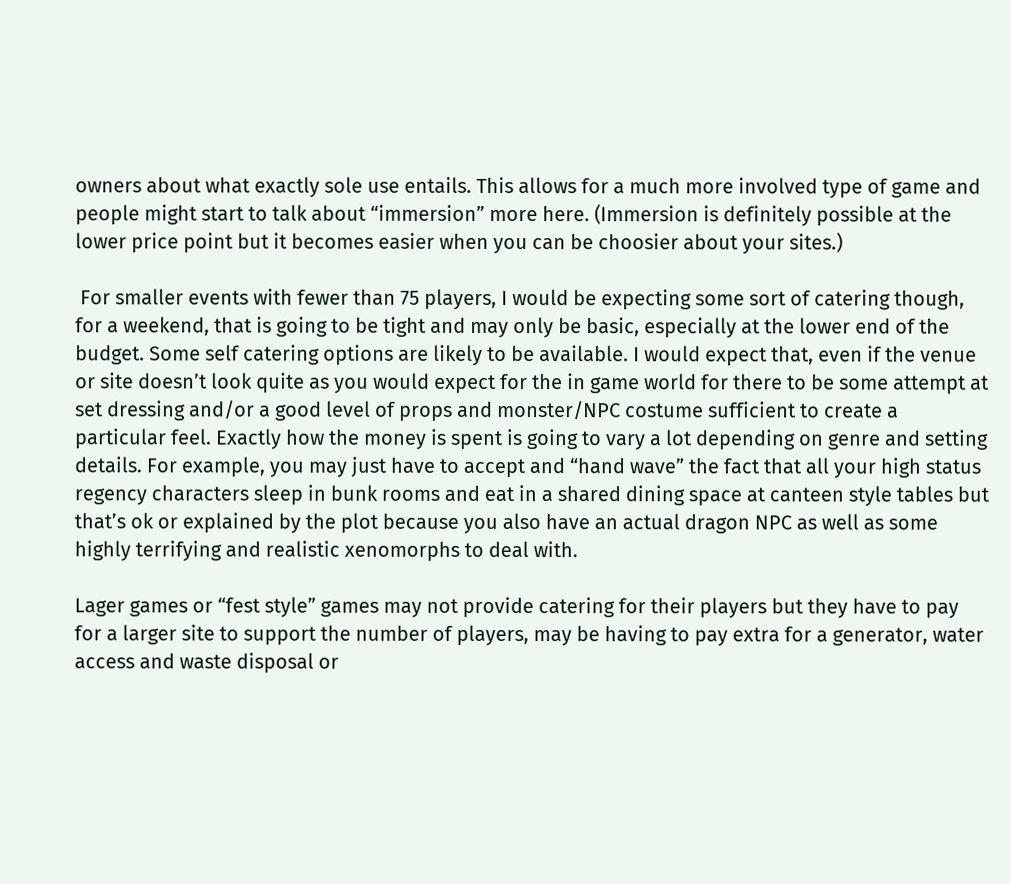owners about what exactly sole use entails. This allows for a much more involved type of game and people might start to talk about “immersion” more here. (Immersion is definitely possible at the lower price point but it becomes easier when you can be choosier about your sites.)

 For smaller events with fewer than 75 players, I would be expecting some sort of catering though, for a weekend, that is going to be tight and may only be basic, especially at the lower end of the budget. Some self catering options are likely to be available. I would expect that, even if the venue or site doesn’t look quite as you would expect for the in game world for there to be some attempt at set dressing and/or a good level of props and monster/NPC costume sufficient to create a particular feel. Exactly how the money is spent is going to vary a lot depending on genre and setting details. For example, you may just have to accept and “hand wave” the fact that all your high status regency characters sleep in bunk rooms and eat in a shared dining space at canteen style tables but that’s ok or explained by the plot because you also have an actual dragon NPC as well as some highly terrifying and realistic xenomorphs to deal with.

Lager games or “fest style” games may not provide catering for their players but they have to pay for a larger site to support the number of players, may be having to pay extra for a generator, water access and waste disposal or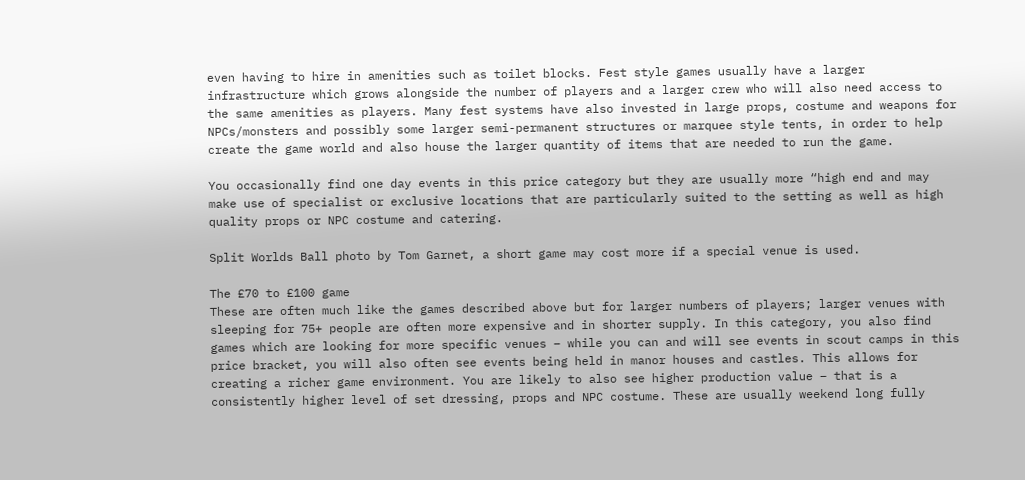even having to hire in amenities such as toilet blocks. Fest style games usually have a larger infrastructure which grows alongside the number of players and a larger crew who will also need access to the same amenities as players. Many fest systems have also invested in large props, costume and weapons for NPCs/monsters and possibly some larger semi-permanent structures or marquee style tents, in order to help create the game world and also house the larger quantity of items that are needed to run the game.

You occasionally find one day events in this price category but they are usually more “high end and may make use of specialist or exclusive locations that are particularly suited to the setting as well as high quality props or NPC costume and catering.

Split Worlds Ball photo by Tom Garnet, a short game may cost more if a special venue is used.

The £70 to £100 game
These are often much like the games described above but for larger numbers of players; larger venues with sleeping for 75+ people are often more expensive and in shorter supply. In this category, you also find games which are looking for more specific venues – while you can and will see events in scout camps in this price bracket, you will also often see events being held in manor houses and castles. This allows for creating a richer game environment. You are likely to also see higher production value – that is a consistently higher level of set dressing, props and NPC costume. These are usually weekend long fully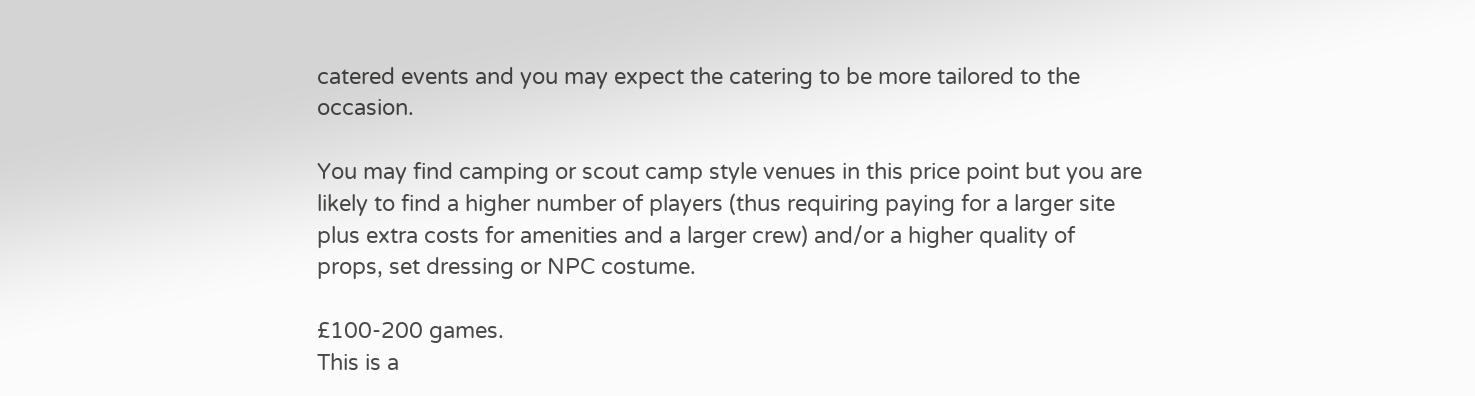catered events and you may expect the catering to be more tailored to the occasion.

You may find camping or scout camp style venues in this price point but you are likely to find a higher number of players (thus requiring paying for a larger site plus extra costs for amenities and a larger crew) and/or a higher quality of props, set dressing or NPC costume.

£100-200 games.
This is a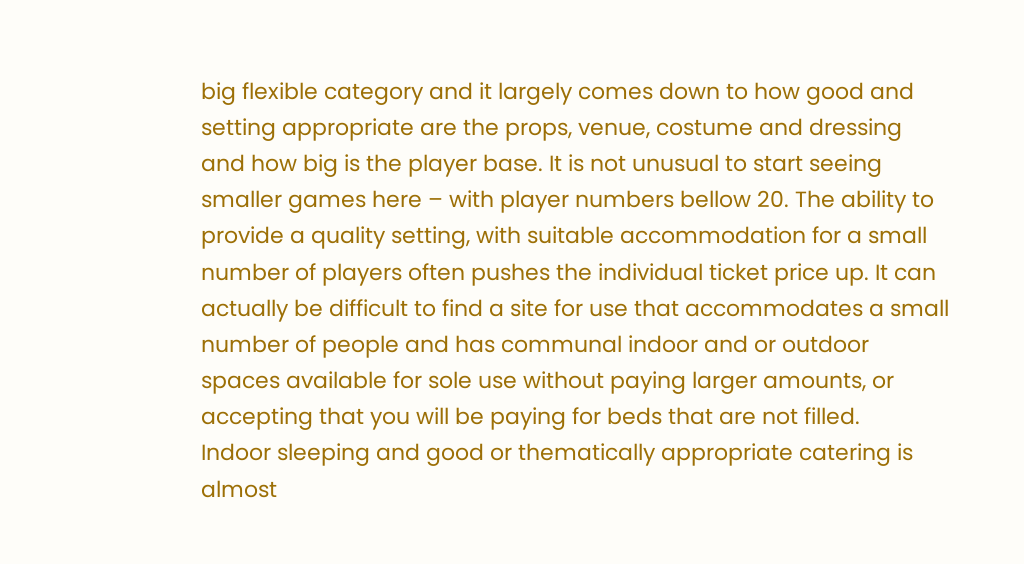big flexible category and it largely comes down to how good and setting appropriate are the props, venue, costume and dressing and how big is the player base. It is not unusual to start seeing smaller games here – with player numbers bellow 20. The ability to provide a quality setting, with suitable accommodation for a small number of players often pushes the individual ticket price up. It can actually be difficult to find a site for use that accommodates a small number of people and has communal indoor and or outdoor spaces available for sole use without paying larger amounts, or accepting that you will be paying for beds that are not filled.
Indoor sleeping and good or thematically appropriate catering is almost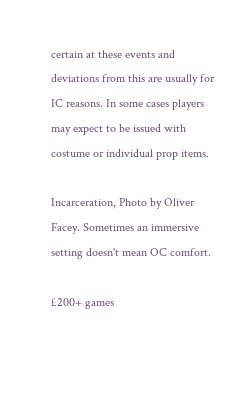certain at these events and deviations from this are usually for IC reasons. In some cases players may expect to be issued with costume or individual prop items.

Incarceration, Photo by Oliver Facey. Sometimes an immersive setting doesn't mean OC comfort.

£200+ games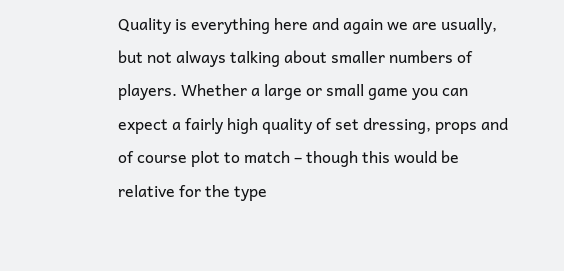Quality is everything here and again we are usually, but not always talking about smaller numbers of players. Whether a large or small game you can expect a fairly high quality of set dressing, props and of course plot to match – though this would be relative for the type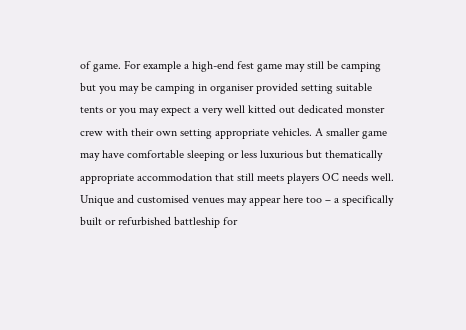of game. For example a high-end fest game may still be camping but you may be camping in organiser provided setting suitable tents or you may expect a very well kitted out dedicated monster crew with their own setting appropriate vehicles. A smaller game may have comfortable sleeping or less luxurious but thematically appropriate accommodation that still meets players OC needs well.  Unique and customised venues may appear here too – a specifically built or refurbished battleship for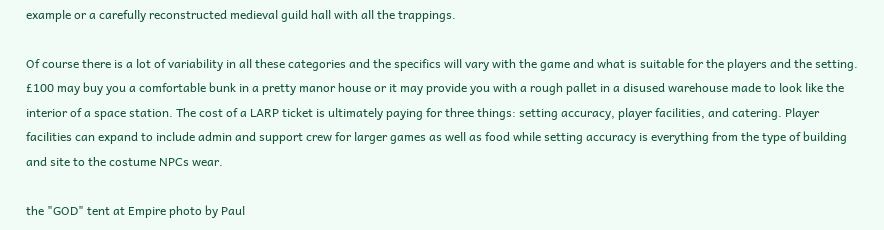example or a carefully reconstructed medieval guild hall with all the trappings.

Of course there is a lot of variability in all these categories and the specifics will vary with the game and what is suitable for the players and the setting. £100 may buy you a comfortable bunk in a pretty manor house or it may provide you with a rough pallet in a disused warehouse made to look like the interior of a space station. The cost of a LARP ticket is ultimately paying for three things: setting accuracy, player facilities, and catering. Player facilities can expand to include admin and support crew for larger games as well as food while setting accuracy is everything from the type of building and site to the costume NPCs wear.

the "GOD" tent at Empire photo by Paul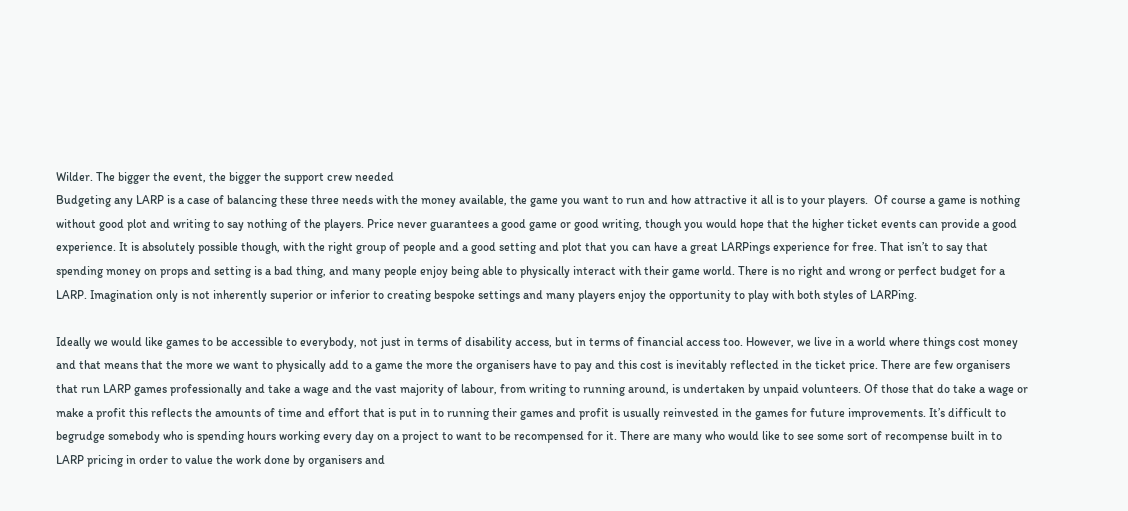Wilder. The bigger the event, the bigger the support crew needed
Budgeting any LARP is a case of balancing these three needs with the money available, the game you want to run and how attractive it all is to your players.  Of course a game is nothing without good plot and writing to say nothing of the players. Price never guarantees a good game or good writing, though you would hope that the higher ticket events can provide a good experience. It is absolutely possible though, with the right group of people and a good setting and plot that you can have a great LARPings experience for free. That isn’t to say that spending money on props and setting is a bad thing, and many people enjoy being able to physically interact with their game world. There is no right and wrong or perfect budget for a LARP. Imagination only is not inherently superior or inferior to creating bespoke settings and many players enjoy the opportunity to play with both styles of LARPing.

Ideally we would like games to be accessible to everybody, not just in terms of disability access, but in terms of financial access too. However, we live in a world where things cost money and that means that the more we want to physically add to a game the more the organisers have to pay and this cost is inevitably reflected in the ticket price. There are few organisers that run LARP games professionally and take a wage and the vast majority of labour, from writing to running around, is undertaken by unpaid volunteers. Of those that do take a wage or make a profit this reflects the amounts of time and effort that is put in to running their games and profit is usually reinvested in the games for future improvements. It’s difficult to begrudge somebody who is spending hours working every day on a project to want to be recompensed for it. There are many who would like to see some sort of recompense built in to LARP pricing in order to value the work done by organisers and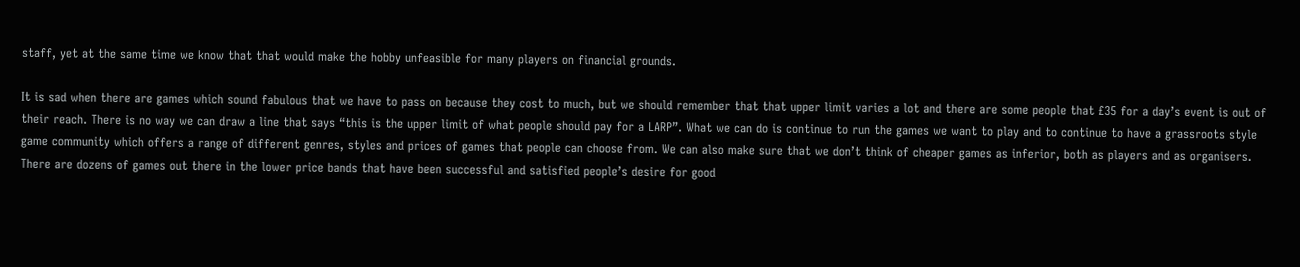staff, yet at the same time we know that that would make the hobby unfeasible for many players on financial grounds.

It is sad when there are games which sound fabulous that we have to pass on because they cost to much, but we should remember that that upper limit varies a lot and there are some people that £35 for a day’s event is out of their reach. There is no way we can draw a line that says “this is the upper limit of what people should pay for a LARP”. What we can do is continue to run the games we want to play and to continue to have a grassroots style game community which offers a range of different genres, styles and prices of games that people can choose from. We can also make sure that we don’t think of cheaper games as inferior, both as players and as organisers. There are dozens of games out there in the lower price bands that have been successful and satisfied people’s desire for good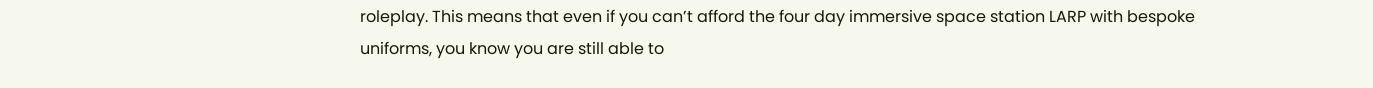roleplay. This means that even if you can’t afford the four day immersive space station LARP with bespoke uniforms, you know you are still able to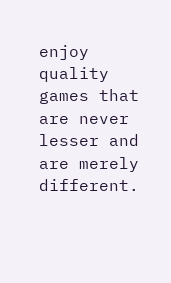enjoy quality games that are never lesser and are merely different.